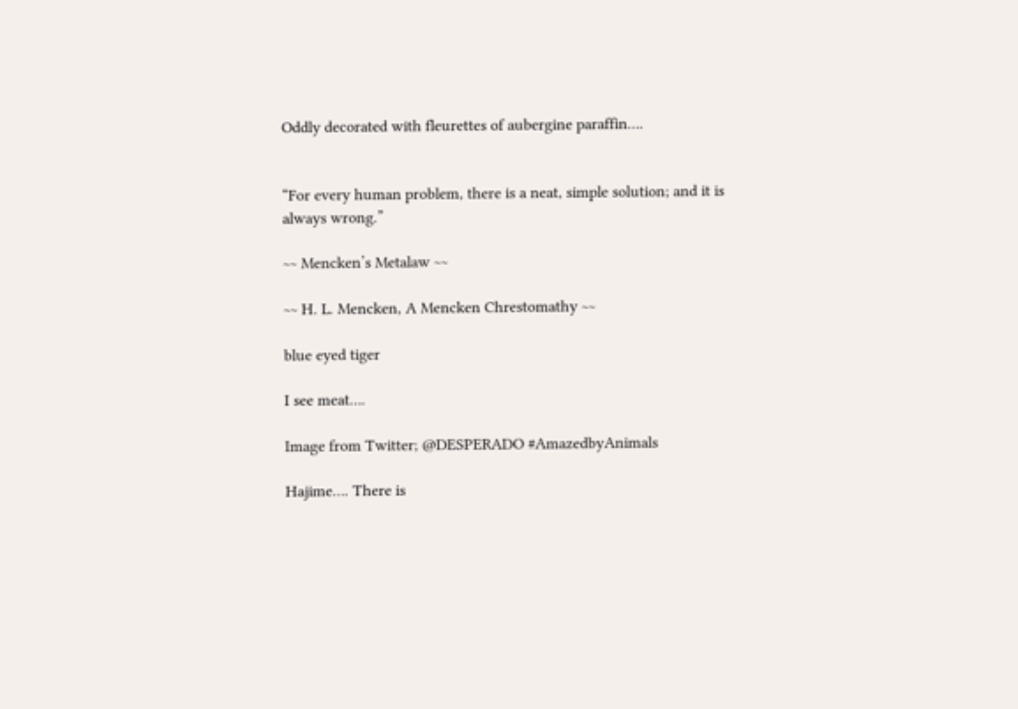Oddly decorated with fleurettes of aubergine paraffin….


“For every human problem, there is a neat, simple solution; and it is  always wrong.”

~~ Mencken’s Metalaw ~~

~~ H. L. Mencken, A Mencken Chrestomathy ~~

blue eyed tiger

I see meat….

Image from Twitter; @DESPERADO #AmazedbyAnimals

Hajime…. There is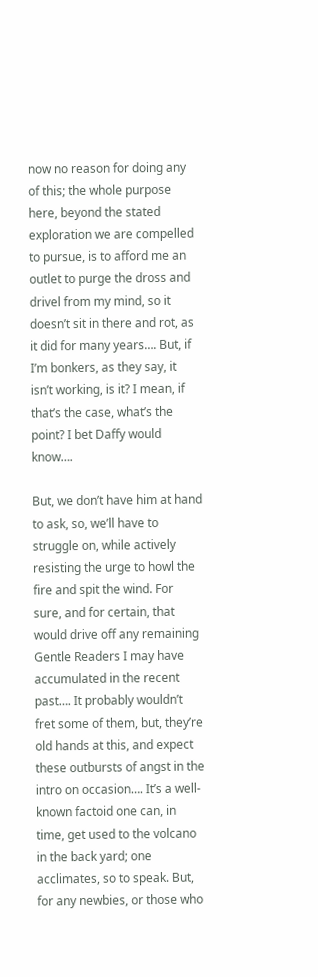now no reason for doing any of this; the whole purpose here, beyond the stated exploration we are compelled to pursue, is to afford me an outlet to purge the dross and drivel from my mind, so it doesn’t sit in there and rot, as it did for many years…. But, if I’m bonkers, as they say, it isn’t working, is it? I mean, if that’s the case, what’s the point? I bet Daffy would know….

But, we don’t have him at hand to ask, so, we’ll have to struggle on, while actively resisting the urge to howl the fire and spit the wind. For sure, and for certain, that would drive off any remaining Gentle Readers I may have accumulated in the recent past…. It probably wouldn’t fret some of them, but, they’re old hands at this, and expect these outbursts of angst in the intro on occasion…. It’s a well-known factoid one can, in time, get used to the volcano in the back yard; one acclimates, so to speak. But, for any newbies, or those who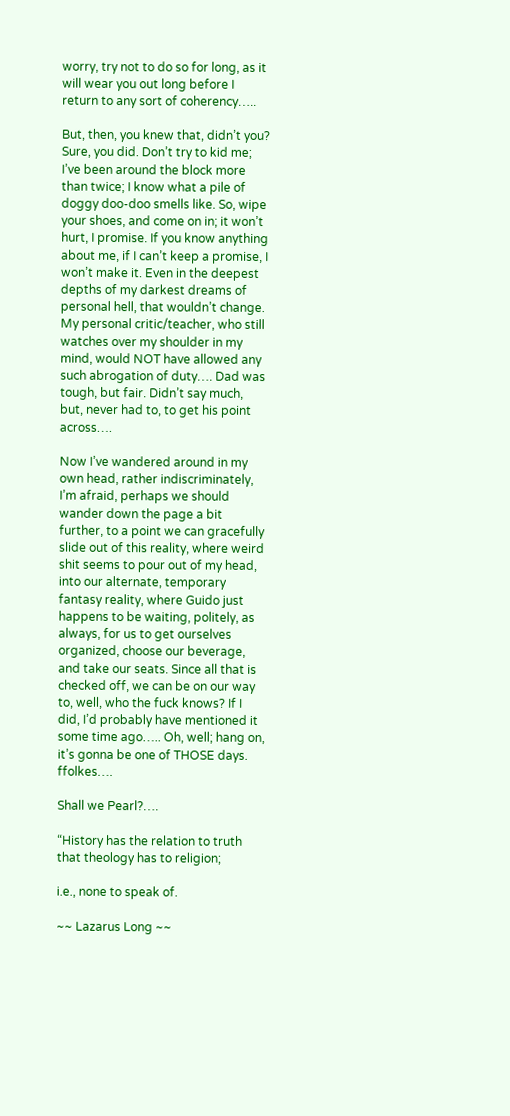worry, try not to do so for long, as it will wear you out long before I return to any sort of coherency…..

But, then, you knew that, didn’t you? Sure, you did. Don’t try to kid me; I’ve been around the block more than twice; I know what a pile of doggy doo-doo smells like. So, wipe your shoes, and come on in; it won’t hurt, I promise. If you know anything about me, if I can’t keep a promise, I won’t make it. Even in the deepest depths of my darkest dreams of personal hell, that wouldn’t change. My personal critic/teacher, who still watches over my shoulder in my mind, would NOT have allowed any such abrogation of duty…. Dad was tough, but fair. Didn’t say much, but, never had to, to get his point across….

Now I’ve wandered around in my own head, rather indiscriminately, I’m afraid, perhaps we should wander down the page a bit further, to a point we can gracefully slide out of this reality, where weird shit seems to pour out of my head, into our alternate, temporary fantasy reality, where Guido just happens to be waiting, politely, as always, for us to get ourselves organized, choose our beverage, and take our seats. Since all that is checked off, we can be on our way to, well, who the fuck knows? If I did, I’d probably have mentioned it some time ago….. Oh, well; hang on, it’s gonna be one of THOSE days. ffolkes….

Shall we Pearl?….

“History has the relation to truth that theology has to religion;

i.e., none to speak of.

~~ Lazarus Long ~~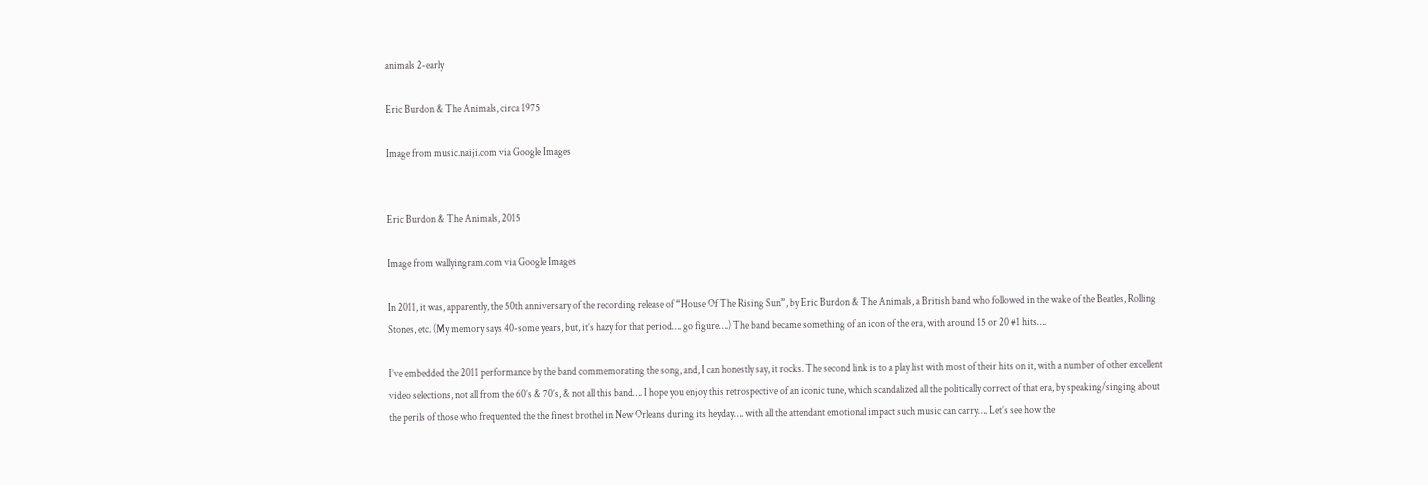animals 2-early

Eric Burdon & The Animals, circa 1975

Image from music.naiji.com via Google Images


Eric Burdon & The Animals, 2015

Image from wallyingram.com via Google Images

In 2011, it was, apparently, the 50th anniversary of the recording release of “House Of The Rising Sun”, by Eric Burdon & The Animals, a British band who followed in the wake of the Beatles, Rolling Stones, etc. (My memory says 40-some years, but, it’s hazy for that period…. go figure….) The band became something of an icon of the era, with around 15 or 20 #1 hits….

I’ve embedded the 2011 performance by the band commemorating the song, and, I can honestly say, it rocks. The second link is to a play list with most of their hits on it, with a number of other excellent video selections, not all from the 60’s & 70’s, & not all this band…. I hope you enjoy this retrospective of an iconic tune, which scandalized all the politically correct of that era, by speaking/singing about the perils of those who frequented the the finest brothel in New Orleans during its heyday…. with all the attendant emotional impact such music can carry…. Let’s see how the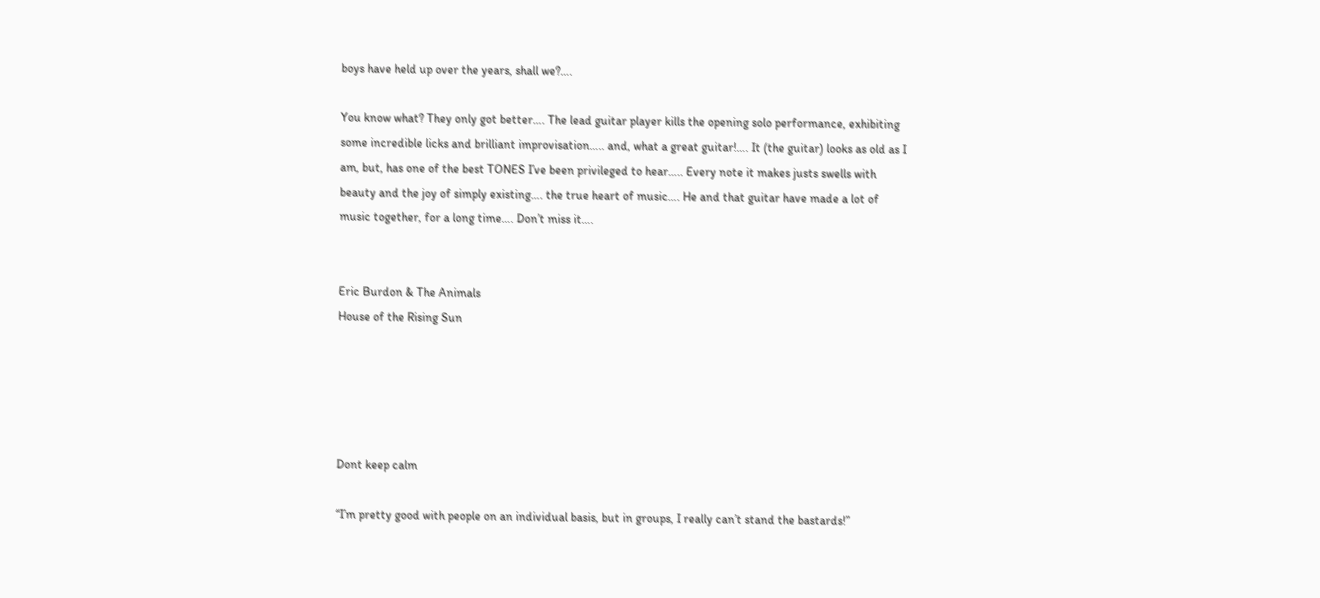boys have held up over the years, shall we?….

You know what? They only got better…. The lead guitar player kills the opening solo performance, exhibiting some incredible licks and brilliant improvisation….. and, what a great guitar!…. It (the guitar) looks as old as I am, but, has one of the best TONES I’ve been privileged to hear….. Every note it makes justs swells with beauty and the joy of simply existing…. the true heart of music…. He and that guitar have made a lot of music together, for a long time…. Don’t miss it….


Eric Burdon & The Animals
House of the Rising Sun





Dont keep calm

“I’m pretty good with people on an individual basis, but in groups, I really can’t stand the bastards!”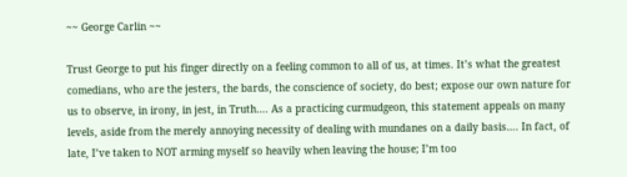~~ George Carlin ~~

Trust George to put his finger directly on a feeling common to all of us, at times. It’s what the greatest comedians, who are the jesters, the bards, the conscience of society, do best; expose our own nature for us to observe, in irony, in jest, in Truth…. As a practicing curmudgeon, this statement appeals on many levels, aside from the merely annoying necessity of dealing with mundanes on a daily basis…. In fact, of late, I’ve taken to NOT arming myself so heavily when leaving the house; I’m too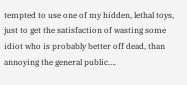tempted to use one of my hidden, lethal toys, just to get the satisfaction of wasting some idiot who is probably better off dead, than annoying the general public….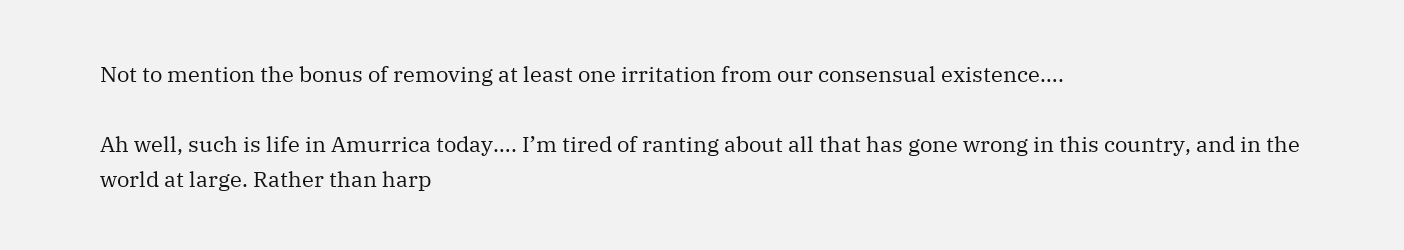Not to mention the bonus of removing at least one irritation from our consensual existence….

Ah well, such is life in Amurrica today…. I’m tired of ranting about all that has gone wrong in this country, and in the world at large. Rather than harp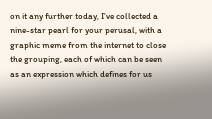on it any further today, I’ve collected a nine-star pearl for your perusal, with a graphic meme from the internet to close the grouping, each of which can be seen as an expression which defines for us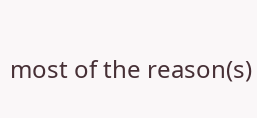most of the reason(s)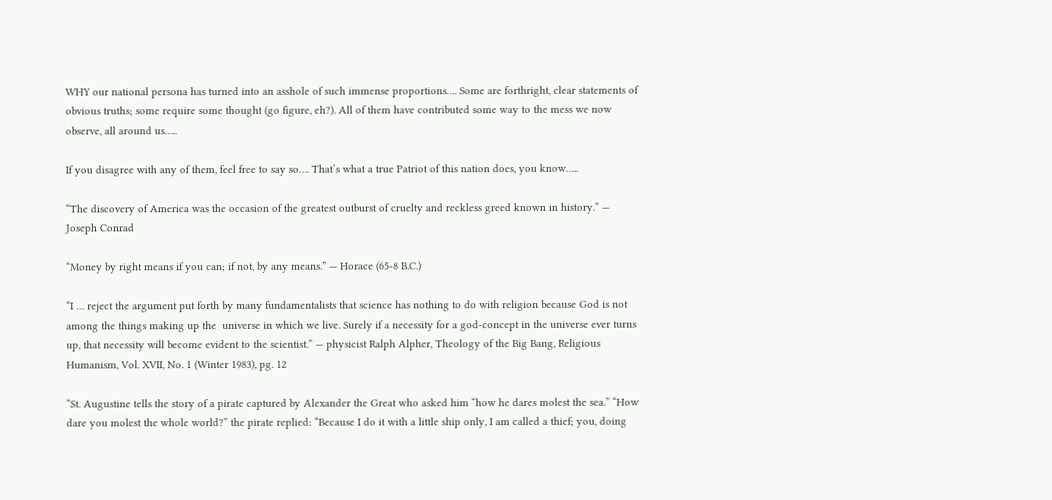WHY our national persona has turned into an asshole of such immense proportions…. Some are forthright, clear statements of obvious truths; some require some thought (go figure, eh?). All of them have contributed some way to the mess we now observe, all around us…..

If you disagree with any of them, feel free to say so…. That’s what a true Patriot of this nation does, you know…..

“The discovery of America was the occasion of the greatest outburst of cruelty and reckless greed known in history.” — Joseph Conrad

“Money by right means if you can; if not, by any means.” — Horace (65-8 B.C.)

“I … reject the argument put forth by many fundamentalists that science has nothing to do with religion because God is not among the things making up the  universe in which we live. Surely if a necessity for a god-concept in the universe ever turns up, that necessity will become evident to the scientist.” — physicist Ralph Alpher, Theology of the Big Bang, Religious Humanism, Vol. XVII, No. 1 (Winter 1983), pg. 12

“St. Augustine tells the story of a pirate captured by Alexander the Great who asked him “how he dares molest the sea.” “How dare you molest the whole world?” the pirate replied: “Because I do it with a little ship only, I am called a thief; you, doing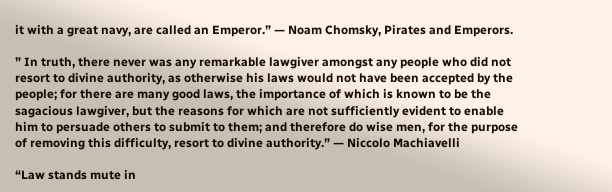it with a great navy, are called an Emperor.” — Noam Chomsky, Pirates and Emperors.

” In truth, there never was any remarkable lawgiver amongst any people who did not resort to divine authority, as otherwise his laws would not have been accepted by the people; for there are many good laws, the importance of which is known to be the sagacious lawgiver, but the reasons for which are not sufficiently evident to enable him to persuade others to submit to them; and therefore do wise men, for the purpose of removing this difficulty, resort to divine authority.” — Niccolo Machiavelli

“Law stands mute in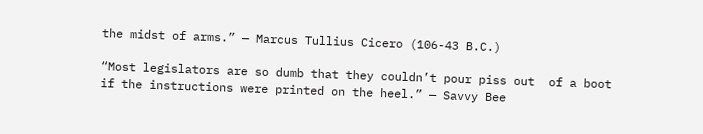the midst of arms.” — Marcus Tullius Cicero (106-43 B.C.)

“Most legislators are so dumb that they couldn’t pour piss out  of a boot if the instructions were printed on the heel.” — Savvy Bee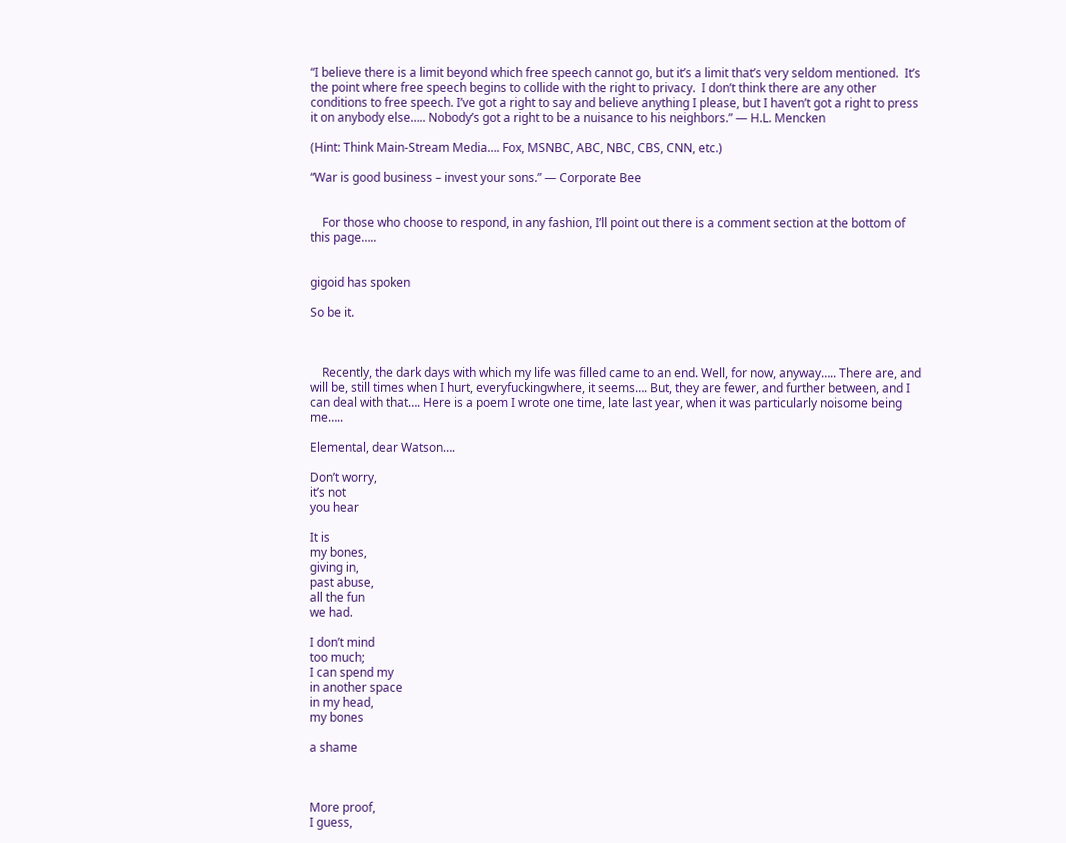“I believe there is a limit beyond which free speech cannot go, but it’s a limit that’s very seldom mentioned.  It’s the point where free speech begins to collide with the right to privacy.  I don’t think there are any other conditions to free speech. I’ve got a right to say and believe anything I please, but I haven’t got a right to press it on anybody else….. Nobody’s got a right to be a nuisance to his neighbors.” — H.L. Mencken

(Hint: Think Main-Stream Media…. Fox, MSNBC, ABC, NBC, CBS, CNN, etc.)

“War is good business – invest your sons.” — Corporate Bee


    For those who choose to respond, in any fashion, I’ll point out there is a comment section at the bottom of this page…..


gigoid has spoken

So be it.



    Recently, the dark days with which my life was filled came to an end. Well, for now, anyway….. There are, and will be, still times when I hurt, everyfuckingwhere, it seems…. But, they are fewer, and further between, and I can deal with that…. Here is a poem I wrote one time, late last year, when it was particularly noisome being me…..

Elemental, dear Watson….

Don’t worry,
it’s not
you hear

It is
my bones,
giving in,
past abuse,
all the fun
we had.

I don’t mind
too much;
I can spend my
in another space
in my head,
my bones

a shame



More proof,
I guess,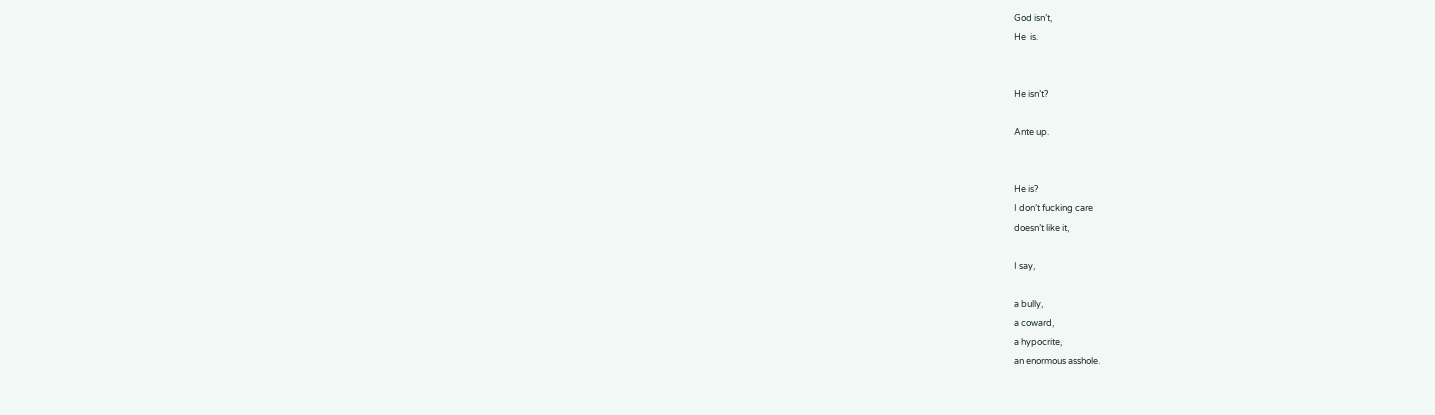God isn’t,
He  is.


He isn’t?

Ante up.


He is?
I don’t fucking care
doesn’t like it,

I say,

a bully,
a coward,
a hypocrite,
an enormous asshole.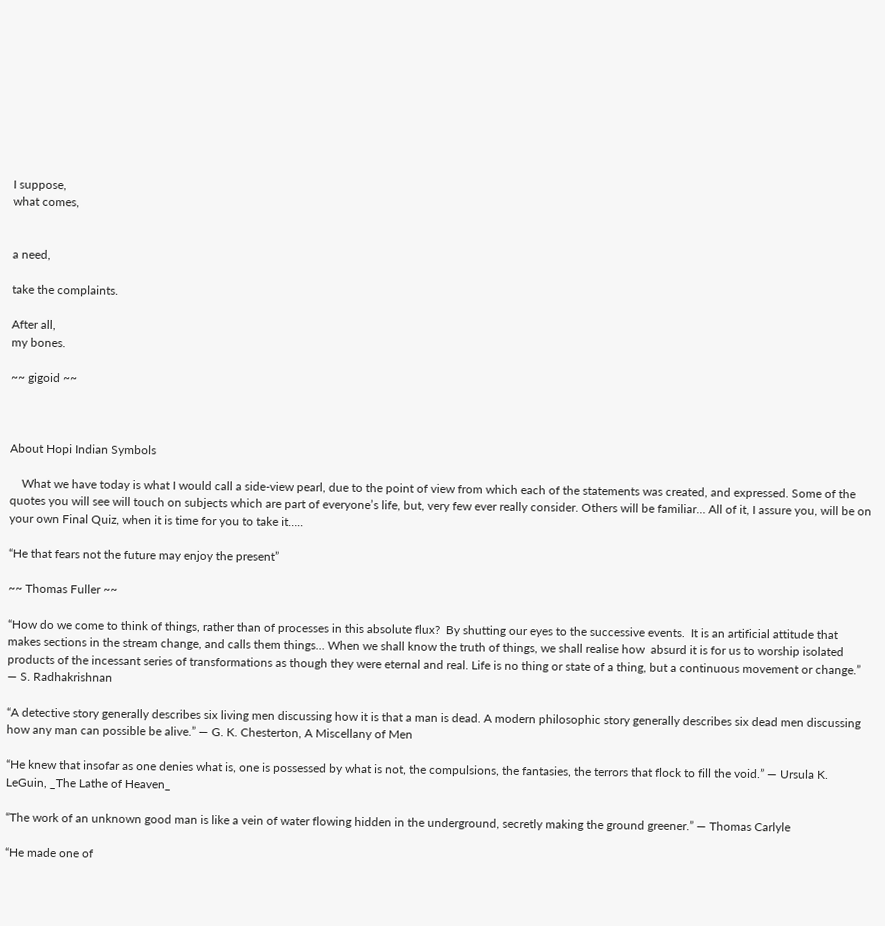I suppose,
what comes,


a need,

take the complaints.

After all,
my bones.

~~ gigoid ~~



About Hopi Indian Symbols

    What we have today is what I would call a side-view pearl, due to the point of view from which each of the statements was created, and expressed. Some of the quotes you will see will touch on subjects which are part of everyone’s life, but, very few ever really consider. Others will be familiar… All of it, I assure you, will be on your own Final Quiz, when it is time for you to take it…..

“He that fears not the future may enjoy the present”

~~ Thomas Fuller ~~

“How do we come to think of things, rather than of processes in this absolute flux?  By shutting our eyes to the successive events.  It is an artificial attitude that makes sections in the stream change, and calls them things… When we shall know the truth of things, we shall realise how  absurd it is for us to worship isolated products of the incessant series of transformations as though they were eternal and real. Life is no thing or state of a thing, but a continuous movement or change.” — S. Radhakrishnan

“A detective story generally describes six living men discussing how it is that a man is dead. A modern philosophic story generally describes six dead men discussing how any man can possible be alive.” — G. K. Chesterton, A Miscellany of Men

“He knew that insofar as one denies what is, one is possessed by what is not, the compulsions, the fantasies, the terrors that flock to fill the void.” — Ursula K. LeGuin, _The Lathe of Heaven_

“The work of an unknown good man is like a vein of water flowing hidden in the underground, secretly making the ground greener.” — Thomas Carlyle

“He made one of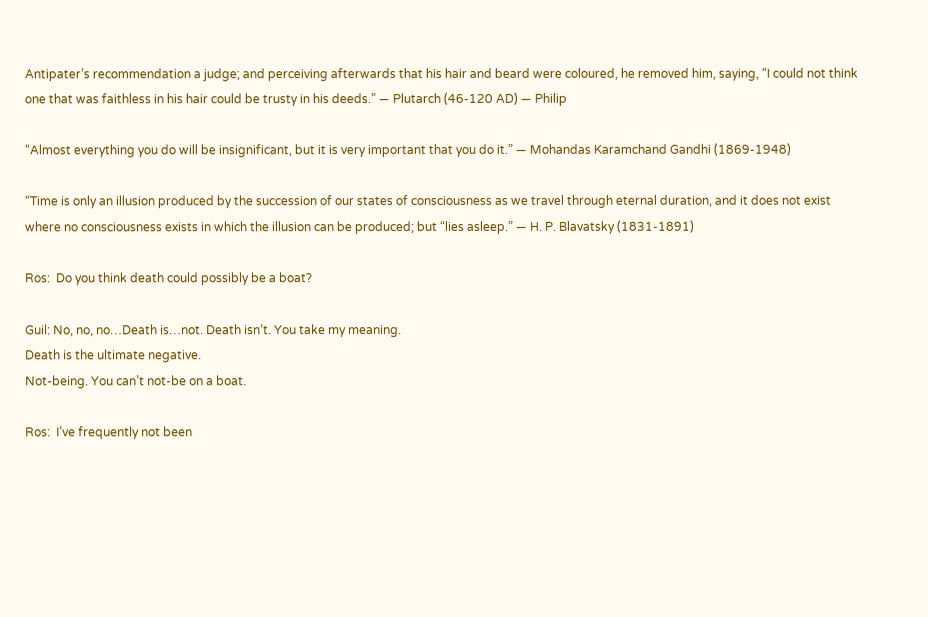Antipater’s recommendation a judge; and perceiving afterwards that his hair and beard were coloured, he removed him, saying, “I could not think one that was faithless in his hair could be trusty in his deeds.” — Plutarch (46-120 AD) — Philip

“Almost everything you do will be insignificant, but it is very important that you do it.” — Mohandas Karamchand Gandhi (1869-1948)

“Time is only an illusion produced by the succession of our states of consciousness as we travel through eternal duration, and it does not exist where no consciousness exists in which the illusion can be produced; but “lies asleep.” — H. P. Blavatsky (1831-1891)

Ros:  Do you think death could possibly be a boat?

Guil: No, no, no…Death is…not. Death isn’t. You take my meaning.
Death is the ultimate negative.
Not-being. You can’t not-be on a boat.

Ros:  I’ve frequently not been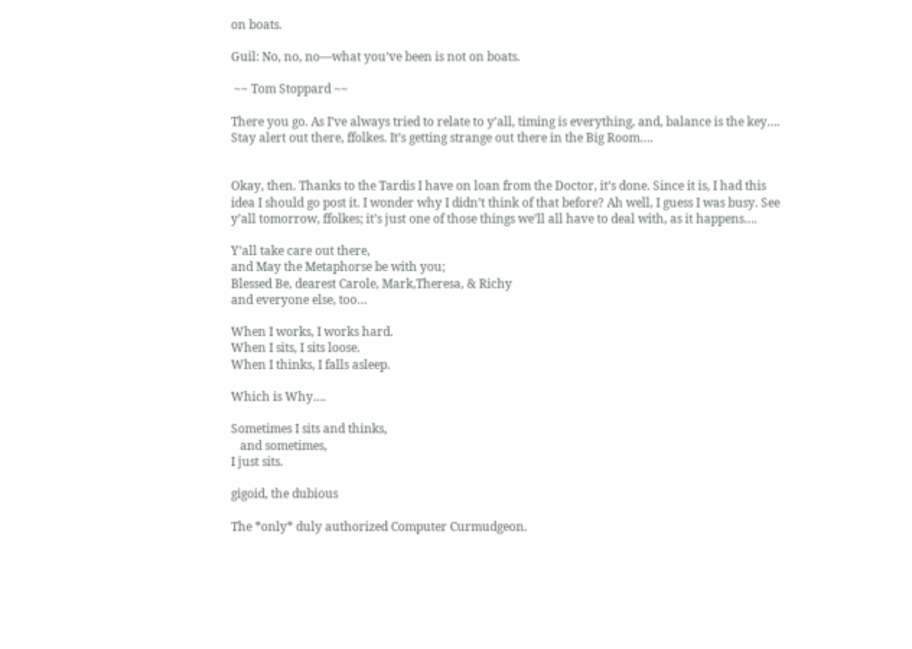on boats.

Guil: No, no, no—what you’ve been is not on boats.

 ~~ Tom Stoppard ~~

There you go. As I’ve always tried to relate to y’all, timing is everything, and, balance is the key…. Stay alert out there, ffolkes. It’s getting strange out there in the Big Room….


Okay, then. Thanks to the Tardis I have on loan from the Doctor, it’s done. Since it is, I had this idea I should go post it. I wonder why I didn’t think of that before? Ah well, I guess I was busy. See y’all tomorrow, ffolkes; it’s just one of those things we’ll all have to deal with, as it happens….

Y’all take care out there,
and May the Metaphorse be with you;
Blessed Be, dearest Carole, Mark,Theresa, & Richy
and everyone else, too…

When I works, I works hard.
When I sits, I sits loose.
When I thinks, I falls asleep.

Which is Why….

Sometimes I sits and thinks,
   and sometimes,
I just sits.

gigoid, the dubious

The *only* duly authorized Computer Curmudgeon.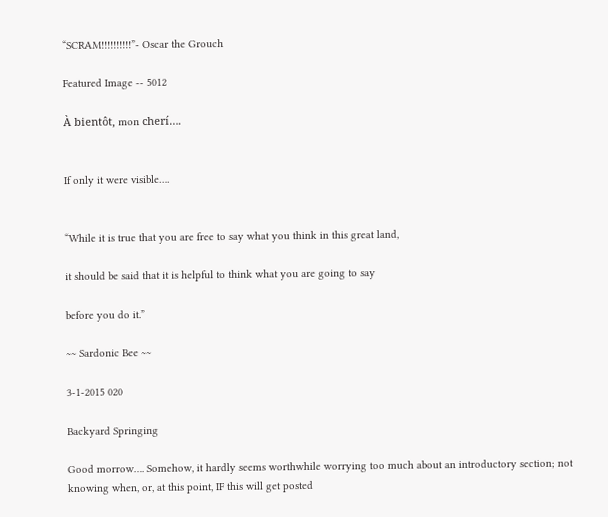“SCRAM!!!!!!!!!!”- Oscar the Grouch

Featured Image -- 5012

À bientôt, mon cherí….


If only it were visible….


“While it is true that you are free to say what you think in this great land,

it should be said that it is helpful to think what you are going to say

before you do it.”

~~ Sardonic Bee ~~

3-1-2015 020

Backyard Springing

Good morrow…. Somehow, it hardly seems worthwhile worrying too much about an introductory section; not knowing when, or, at this point, IF this will get posted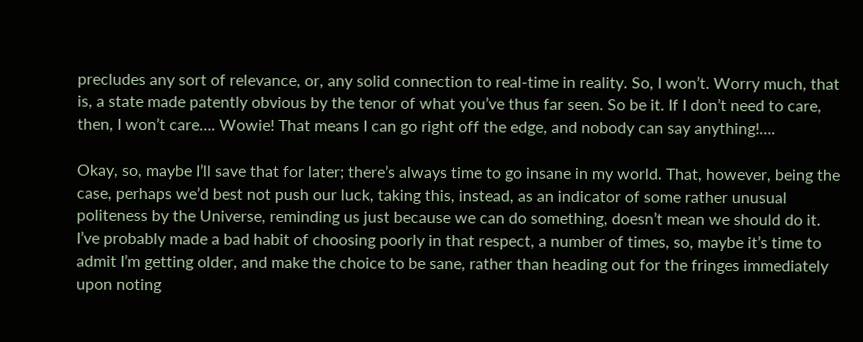precludes any sort of relevance, or, any solid connection to real-time in reality. So, I won’t. Worry much, that is, a state made patently obvious by the tenor of what you’ve thus far seen. So be it. If I don’t need to care, then, I won’t care…. Wowie! That means I can go right off the edge, and nobody can say anything!….

Okay, so, maybe I’ll save that for later; there’s always time to go insane in my world. That, however, being the case, perhaps we’d best not push our luck, taking this, instead, as an indicator of some rather unusual politeness by the Universe, reminding us just because we can do something, doesn’t mean we should do it. I’ve probably made a bad habit of choosing poorly in that respect, a number of times, so, maybe it’s time to admit I’m getting older, and make the choice to be sane, rather than heading out for the fringes immediately upon noting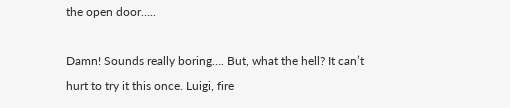the open door…..

Damn! Sounds really boring…. But, what the hell? It can’t hurt to try it this once. Luigi, fire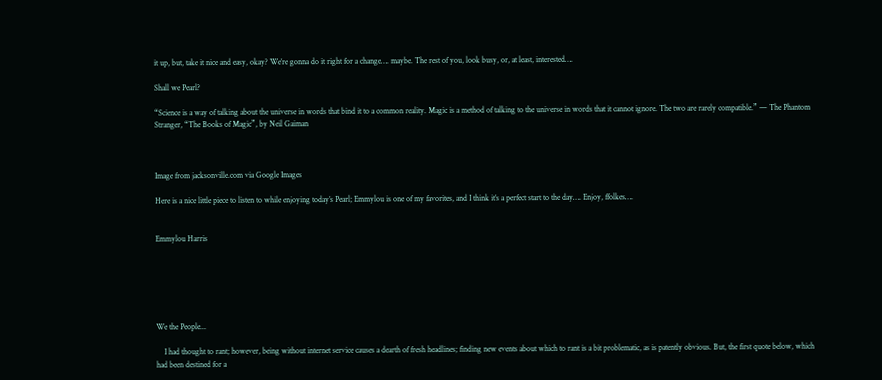it up, but, take it nice and easy, okay? We’re gonna do it right for a change…. maybe. The rest of you, look busy, or, at least, interested….

Shall we Pearl?

“Science is a way of talking about the universe in words that bind it to a common reality. Magic is a method of talking to the universe in words that it cannot ignore. The two are rarely compatible.” — The Phantom Stranger, “The Books of Magic”, by Neil Gaiman



Image from jacksonville.com via Google Images

Here is a nice little piece to listen to while enjoying today’s Pearl; Emmylou is one of my favorites, and I think it’s a perfect start to the day…. Enjoy, ffolkes….


Emmylou Harris






We the People...

    I had thought to rant; however, being without internet service causes a dearth of fresh headlines; finding new events about which to rant is a bit problematic, as is patently obvious. But, the first quote below, which had been destined for a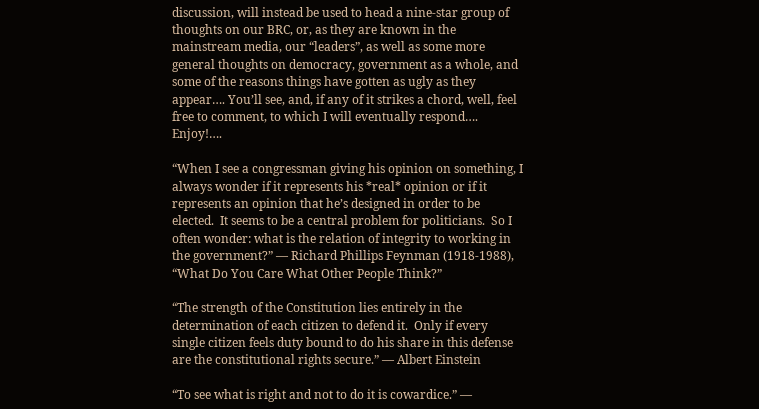discussion, will instead be used to head a nine-star group of thoughts on our BRC, or, as they are known in the mainstream media, our “leaders”, as well as some more general thoughts on democracy, government as a whole, and some of the reasons things have gotten as ugly as they appear…. You’ll see, and, if any of it strikes a chord, well, feel free to comment, to which I will eventually respond…. Enjoy!….

“When I see a congressman giving his opinion on something, I always wonder if it represents his *real* opinion or if it represents an opinion that he’s designed in order to be elected.  It seems to be a central problem for politicians.  So I often wonder: what is the relation of integrity to working in the government?” — Richard Phillips Feynman (1918-1988),   “What Do You Care What Other People Think?”

“The strength of the Constitution lies entirely in the determination of each citizen to defend it.  Only if every single citizen feels duty bound to do his share in this defense are the constitutional rights secure.” — Albert Einstein

“To see what is right and not to do it is cowardice.” —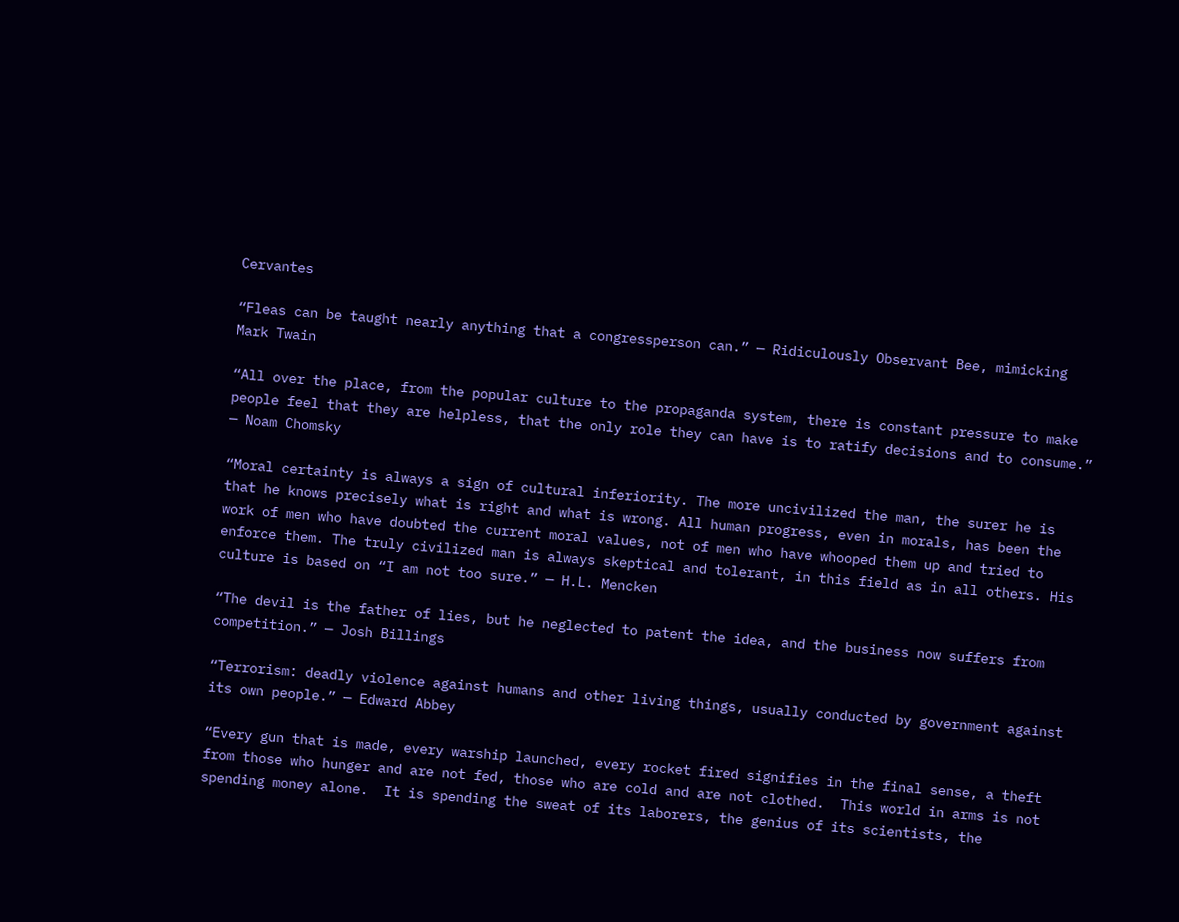Cervantes

“Fleas can be taught nearly anything that a congressperson can.” — Ridiculously Observant Bee, mimicking Mark Twain

“All over the place, from the popular culture to the propaganda system, there is constant pressure to make people feel that they are helpless, that the only role they can have is to ratify decisions and to consume.” — Noam Chomsky

“Moral certainty is always a sign of cultural inferiority. The more uncivilized the man, the surer he is that he knows precisely what is right and what is wrong. All human progress, even in morals, has been the work of men who have doubted the current moral values, not of men who have whooped them up and tried to enforce them. The truly civilized man is always skeptical and tolerant, in this field as in all others. His culture is based on “I am not too sure.” — H.L. Mencken

“The devil is the father of lies, but he neglected to patent the idea, and the business now suffers from competition.” — Josh Billings

“Terrorism: deadly violence against humans and other living things, usually conducted by government against its own people.” — Edward Abbey

“Every gun that is made, every warship launched, every rocket fired signifies in the final sense, a theft from those who hunger and are not fed, those who are cold and are not clothed.  This world in arms is not spending money alone.  It is spending the sweat of its laborers, the genius of its scientists, the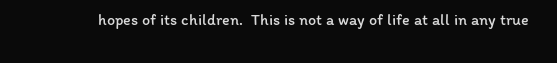hopes of its children.  This is not a way of life at all in any true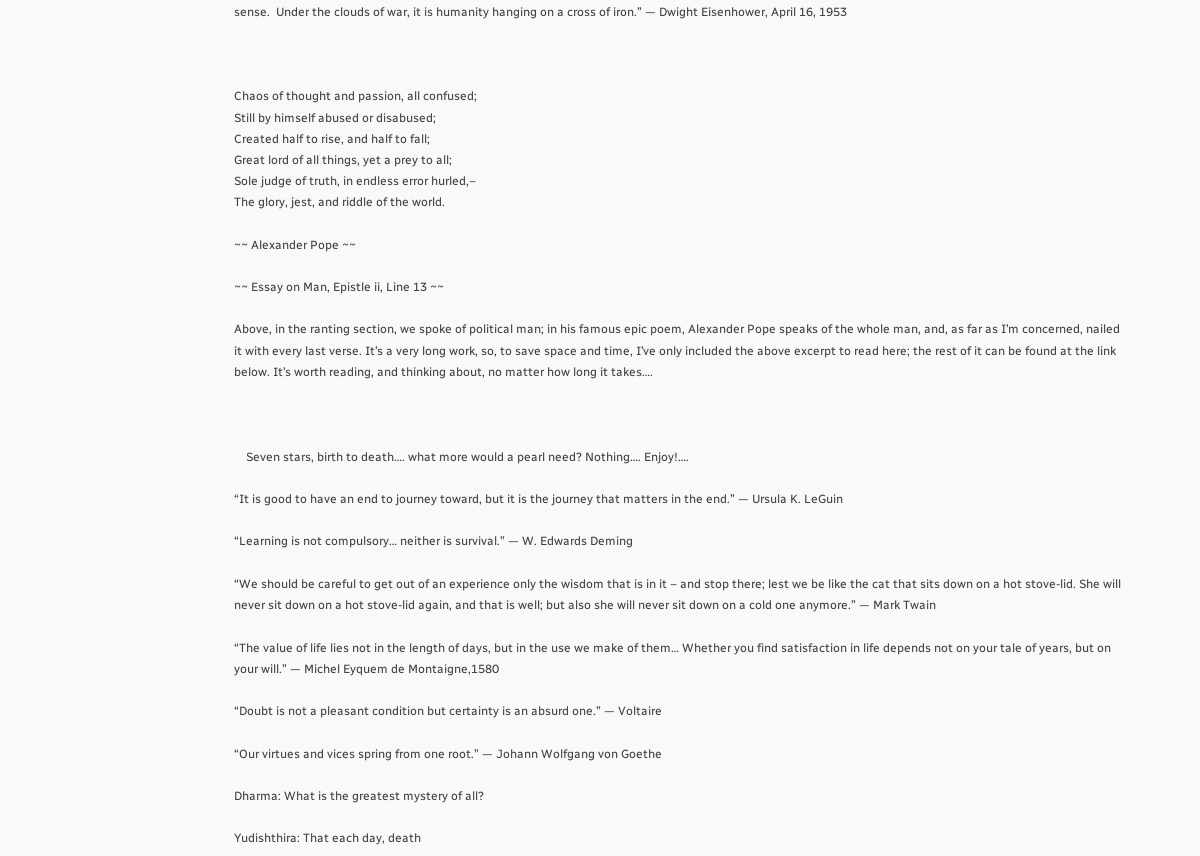sense.  Under the clouds of war, it is humanity hanging on a cross of iron.” — Dwight Eisenhower, April 16, 1953



Chaos of thought and passion, all confused;
Still by himself abused or disabused;
Created half to rise, and half to fall;
Great lord of all things, yet a prey to all;
Sole judge of truth, in endless error hurled,–
The glory, jest, and riddle of the world.

~~ Alexander Pope ~~

~~ Essay on Man, Epistle ii, Line 13 ~~

Above, in the ranting section, we spoke of political man; in his famous epic poem, Alexander Pope speaks of the whole man, and, as far as I’m concerned, nailed it with every last verse. It’s a very long work, so, to save space and time, I’ve only included the above excerpt to read here; the rest of it can be found at the link below. It’s worth reading, and thinking about, no matter how long it takes….



    Seven stars, birth to death…. what more would a pearl need? Nothing…. Enjoy!….

“It is good to have an end to journey toward, but it is the journey that matters in the end.” — Ursula K. LeGuin

“Learning is not compulsory… neither is survival.” — W. Edwards Deming

“We should be careful to get out of an experience only the wisdom that is in it – and stop there; lest we be like the cat that sits down on a hot stove-lid. She will never sit down on a hot stove-lid again, and that is well; but also she will never sit down on a cold one anymore.” — Mark Twain

“The value of life lies not in the length of days, but in the use we make of them… Whether you find satisfaction in life depends not on your tale of years, but on your will.” — Michel Eyquem de Montaigne,1580

“Doubt is not a pleasant condition but certainty is an absurd one.” — Voltaire

“Our virtues and vices spring from one root.” — Johann Wolfgang von Goethe

Dharma: What is the greatest mystery of all?

Yudishthira: That each day, death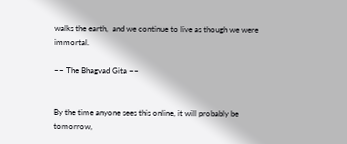walks the earth,  and we continue to live as though we were immortal.

~~ The Bhagvad Gita ~~


By the time anyone sees this online, it will probably be tomorrow,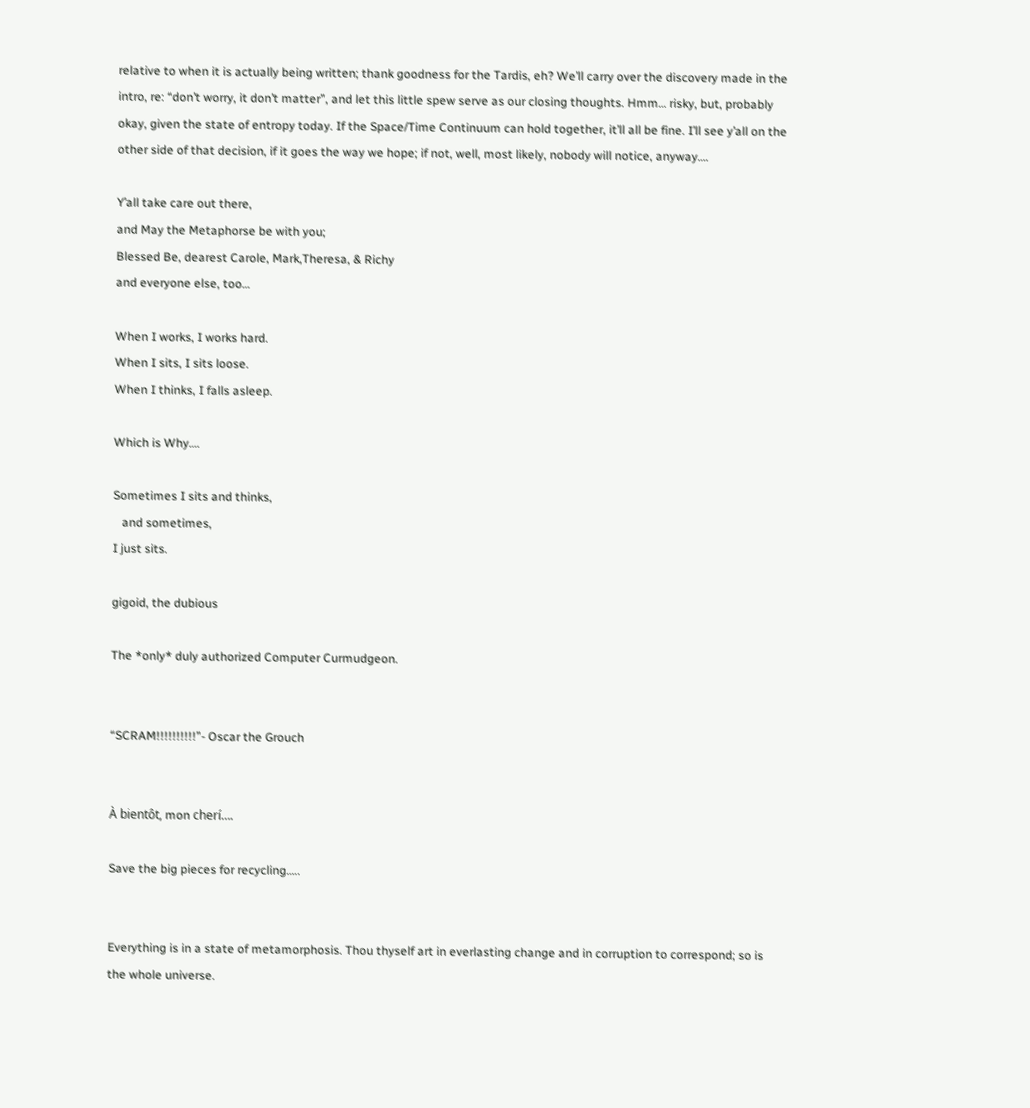relative to when it is actually being written; thank goodness for the Tardis, eh? We’ll carry over the discovery made in the intro, re: “don’t worry, it don’t matter”, and let this little spew serve as our closing thoughts. Hmm… risky, but, probably okay, given the state of entropy today. If the Space/Time Continuum can hold together, it’ll all be fine. I’ll see y’all on the other side of that decision, if it goes the way we hope; if not, well, most likely, nobody will notice, anyway….

Y’all take care out there,
and May the Metaphorse be with you;
Blessed Be, dearest Carole, Mark,Theresa, & Richy
and everyone else, too…

When I works, I works hard.
When I sits, I sits loose.
When I thinks, I falls asleep.

Which is Why….

Sometimes I sits and thinks,
   and sometimes,
I just sits.

gigoid, the dubious

The *only* duly authorized Computer Curmudgeon.


“SCRAM!!!!!!!!!!”- Oscar the Grouch


À bientôt, mon cherí….

Save the big pieces for recycling…..


Everything is in a state of metamorphosis. Thou thyself art in everlasting change and in corruption to correspond; so is the whole universe.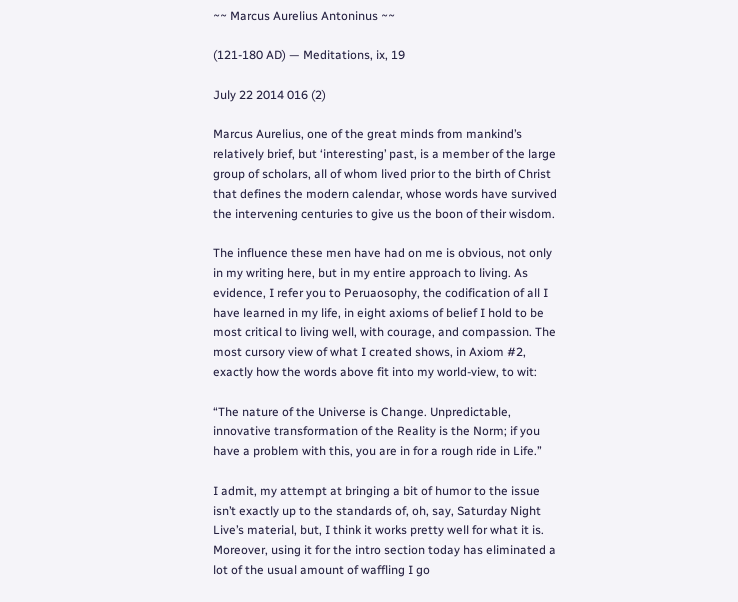~~ Marcus Aurelius Antoninus ~~

(121-180 AD) — Meditations, ix, 19

July 22 2014 016 (2)

Marcus Aurelius, one of the great minds from mankind’s relatively brief, but ‘interesting’ past, is a member of the large group of scholars, all of whom lived prior to the birth of Christ that defines the modern calendar, whose words have survived the intervening centuries to give us the boon of their wisdom.

The influence these men have had on me is obvious, not only in my writing here, but in my entire approach to living. As evidence, I refer you to Peruaosophy, the codification of all I have learned in my life, in eight axioms of belief I hold to be most critical to living well, with courage, and compassion. The most cursory view of what I created shows, in Axiom #2, exactly how the words above fit into my world-view, to wit:

“The nature of the Universe is Change. Unpredictable, innovative transformation of the Reality is the Norm; if you have a problem with this, you are in for a rough ride in Life.”

I admit, my attempt at bringing a bit of humor to the issue isn’t exactly up to the standards of, oh, say, Saturday Night Live’s material, but, I think it works pretty well for what it is. Moreover, using it for the intro section today has eliminated a lot of the usual amount of waffling I go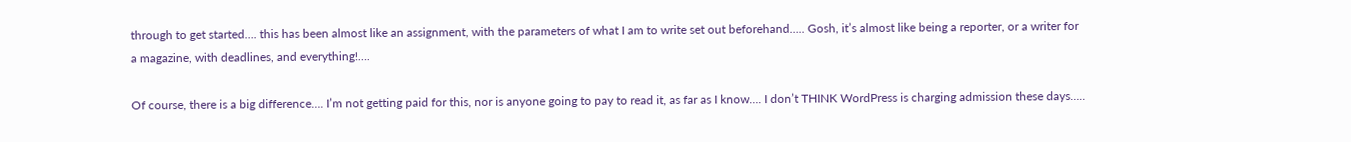through to get started…. this has been almost like an assignment, with the parameters of what I am to write set out beforehand….. Gosh, it’s almost like being a reporter, or a writer for a magazine, with deadlines, and everything!….

Of course, there is a big difference…. I’m not getting paid for this, nor is anyone going to pay to read it, as far as I know…. I don’t THINK WordPress is charging admission these days…..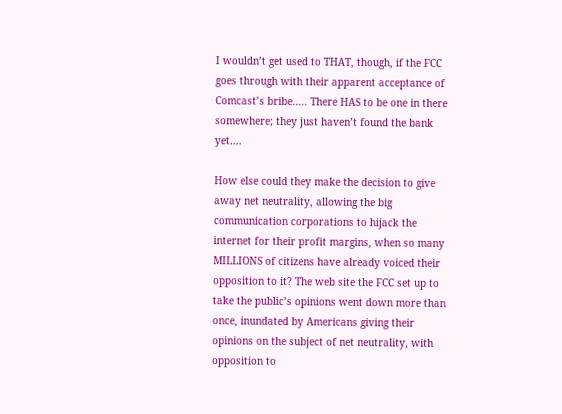I wouldn’t get used to THAT, though, if the FCC goes through with their apparent acceptance of Comcast’s bribe….. There HAS to be one in there somewhere; they just haven’t found the bank yet….

How else could they make the decision to give away net neutrality, allowing the big communication corporations to hijack the internet for their profit margins, when so many MILLIONS of citizens have already voiced their opposition to it? The web site the FCC set up to take the public’s opinions went down more than once, inundated by Americans giving their opinions on the subject of net neutrality, with opposition to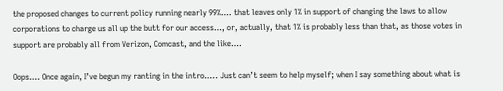the proposed changes to current policy running nearly 99%…. that leaves only 1% in support of changing the laws to allow corporations to charge us all up the butt for our access…, or, actually, that 1% is probably less than that, as those votes in support are probably all from Verizon, Comcast, and the like….

Oops…. Once again, I’ve begun my ranting in the intro….. Just can’t seem to help myself; when I say something about what is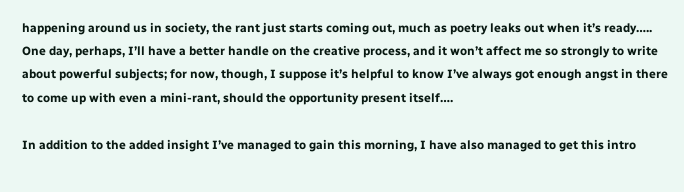happening around us in society, the rant just starts coming out, much as poetry leaks out when it’s ready….. One day, perhaps, I’ll have a better handle on the creative process, and it won’t affect me so strongly to write about powerful subjects; for now, though, I suppose it’s helpful to know I’ve always got enough angst in there to come up with even a mini-rant, should the opportunity present itself….

In addition to the added insight I’ve managed to gain this morning, I have also managed to get this intro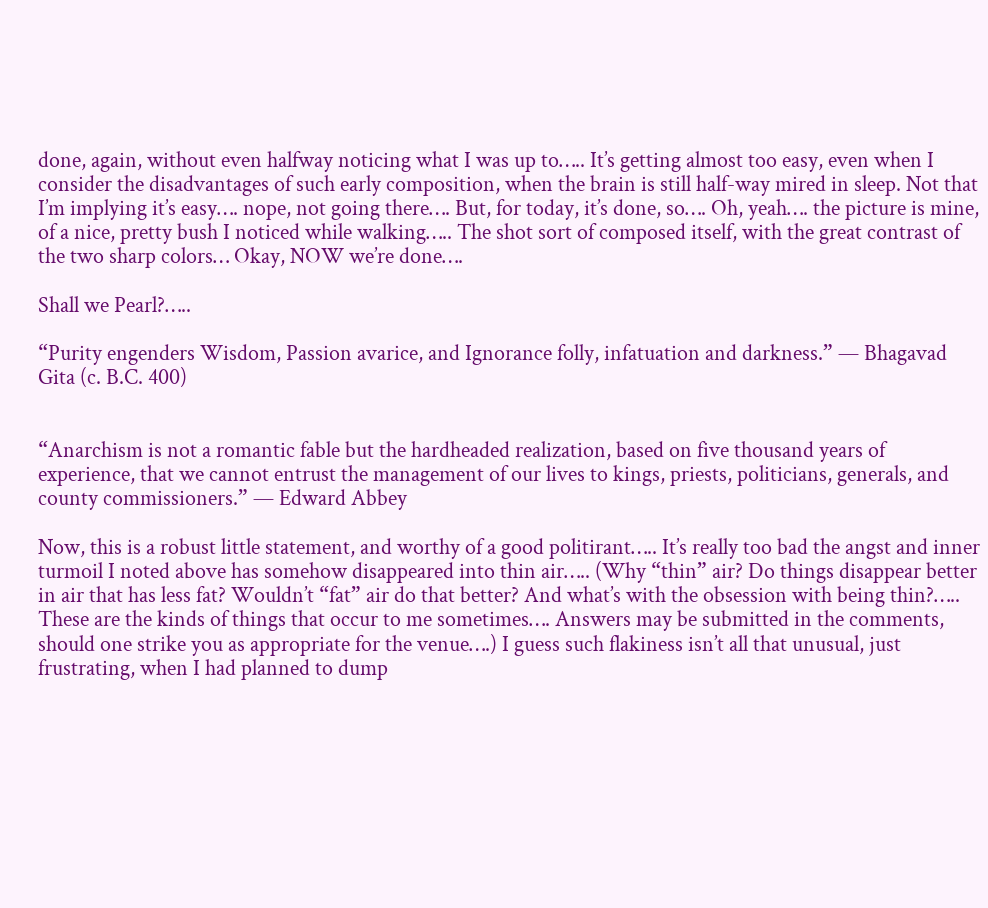done, again, without even halfway noticing what I was up to….. It’s getting almost too easy, even when I consider the disadvantages of such early composition, when the brain is still half-way mired in sleep. Not that I’m implying it’s easy…. nope, not going there…. But, for today, it’s done, so…. Oh, yeah…. the picture is mine, of a nice, pretty bush I noticed while walking….. The shot sort of composed itself, with the great contrast of the two sharp colors… Okay, NOW we’re done….

Shall we Pearl?…..

“Purity engenders Wisdom, Passion avarice, and Ignorance folly, infatuation and darkness.” — Bhagavad Gita (c. B.C. 400)


“Anarchism is not a romantic fable but the hardheaded realization, based on five thousand years of experience, that we cannot entrust the management of our lives to kings, priests, politicians, generals, and county commissioners.” — Edward Abbey

Now, this is a robust little statement, and worthy of a good politirant….. It’s really too bad the angst and inner turmoil I noted above has somehow disappeared into thin air….. (Why “thin” air? Do things disappear better in air that has less fat? Wouldn’t “fat” air do that better? And what’s with the obsession with being thin?….. These are the kinds of things that occur to me sometimes…. Answers may be submitted in the comments, should one strike you as appropriate for the venue….) I guess such flakiness isn’t all that unusual, just frustrating, when I had planned to dump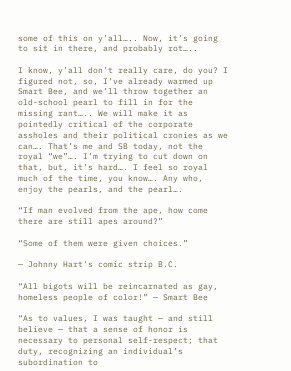some of this on y’all….. Now, it’s going to sit in there, and probably rot…..

I know, y’all don’t really care, do you? I figured not, so, I’ve already warmed up Smart Bee, and we’ll throw together an old-school pearl to fill in for the missing rant….. We will make it as pointedly critical of the corporate assholes and their political cronies as we can…. That’s me and SB today, not the royal “we”…. I’m trying to cut down on that, but, it’s hard…. I feel so royal much of the time, you know…. Any who, enjoy the pearls, and the pearl….

“If man evolved from the ape, how come there are still apes around?”

“Some of them were given choices.”

— Johnny Hart’s comic strip B.C.

“All bigots will be reincarnated as gay, homeless people of color!” — Smart Bee

“As to values, I was taught — and still believe — that a sense of honor is necessary to personal self-respect; that duty, recognizing an individual’s subordination to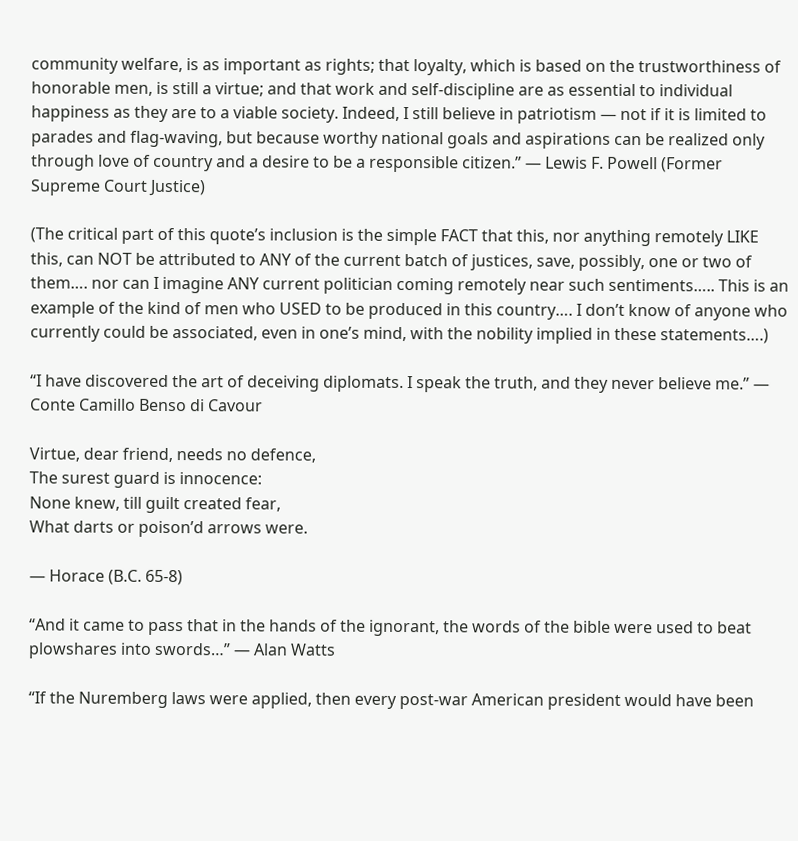community welfare, is as important as rights; that loyalty, which is based on the trustworthiness of honorable men, is still a virtue; and that work and self-discipline are as essential to individual happiness as they are to a viable society. Indeed, I still believe in patriotism — not if it is limited to parades and flag-waving, but because worthy national goals and aspirations can be realized only through love of country and a desire to be a responsible citizen.” — Lewis F. Powell (Former Supreme Court Justice)

(The critical part of this quote’s inclusion is the simple FACT that this, nor anything remotely LIKE this, can NOT be attributed to ANY of the current batch of justices, save, possibly, one or two of them…. nor can I imagine ANY current politician coming remotely near such sentiments….. This is an example of the kind of men who USED to be produced in this country…. I don’t know of anyone who currently could be associated, even in one’s mind, with the nobility implied in these statements….)

“I have discovered the art of deceiving diplomats. I speak the truth, and they never believe me.” — Conte Camillo Benso di Cavour

Virtue, dear friend, needs no defence,
The surest guard is innocence:
None knew, till guilt created fear,
What darts or poison’d arrows were.

— Horace (B.C. 65-8)

“And it came to pass that in the hands of the ignorant, the words of the bible were used to beat plowshares into swords…” — Alan Watts

“If the Nuremberg laws were applied, then every post-war American president would have been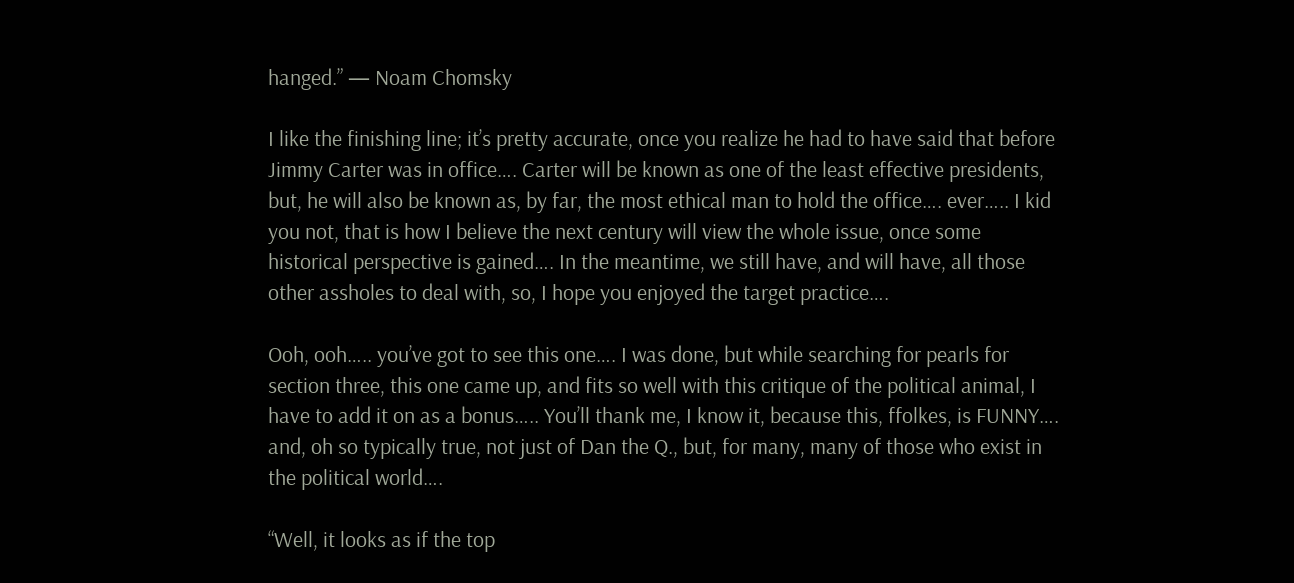hanged.” — Noam Chomsky

I like the finishing line; it’s pretty accurate, once you realize he had to have said that before Jimmy Carter was in office…. Carter will be known as one of the least effective presidents, but, he will also be known as, by far, the most ethical man to hold the office…. ever….. I kid you not, that is how I believe the next century will view the whole issue, once some historical perspective is gained…. In the meantime, we still have, and will have, all those other assholes to deal with, so, I hope you enjoyed the target practice….

Ooh, ooh….. you’ve got to see this one…. I was done, but while searching for pearls for section three, this one came up, and fits so well with this critique of the political animal, I have to add it on as a bonus….. You’ll thank me, I know it, because this, ffolkes, is FUNNY…. and, oh so typically true, not just of Dan the Q., but, for many, many of those who exist in the political world….

“Well, it looks as if the top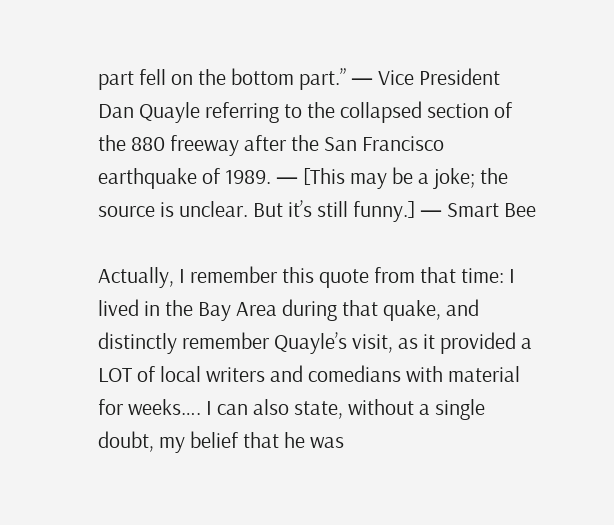part fell on the bottom part.” — Vice President Dan Quayle referring to the collapsed section of the 880 freeway after the San Francisco earthquake of 1989. — [This may be a joke; the source is unclear. But it’s still funny.] — Smart Bee

Actually, I remember this quote from that time: I lived in the Bay Area during that quake, and distinctly remember Quayle’s visit, as it provided a LOT of local writers and comedians with material for weeks…. I can also state, without a single doubt, my belief that he was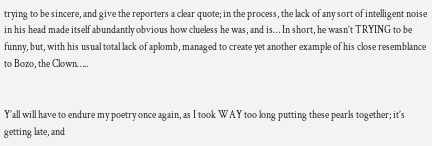trying to be sincere, and give the reporters a clear quote; in the process, the lack of any sort of intelligent noise in his head made itself abundantly obvious how clueless he was, and is… In short, he wasn’t TRYING to be funny, but, with his usual total lack of aplomb, managed to create yet another example of his close resemblance to Bozo, the Clown…..


Y’all will have to endure my poetry once again, as I took WAY too long putting these pearls together; it’s getting late, and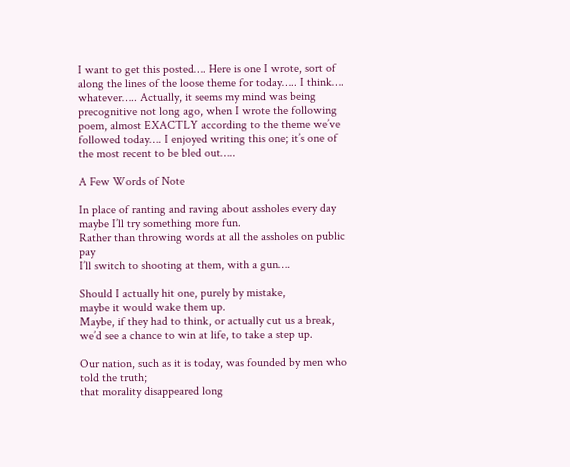I want to get this posted…. Here is one I wrote, sort of along the lines of the loose theme for today….. I think…. whatever….. Actually, it seems my mind was being precognitive not long ago, when I wrote the following poem, almost EXACTLY according to the theme we’ve followed today…. I enjoyed writing this one; it’s one of the most recent to be bled out…..

A Few Words of Note

In place of ranting and raving about assholes every day
maybe I’ll try something more fun.
Rather than throwing words at all the assholes on public pay
I’ll switch to shooting at them, with a gun….

Should I actually hit one, purely by mistake,
maybe it would wake them up.
Maybe, if they had to think, or actually cut us a break,
we’d see a chance to win at life, to take a step up.

Our nation, such as it is today, was founded by men who told the truth;
that morality disappeared long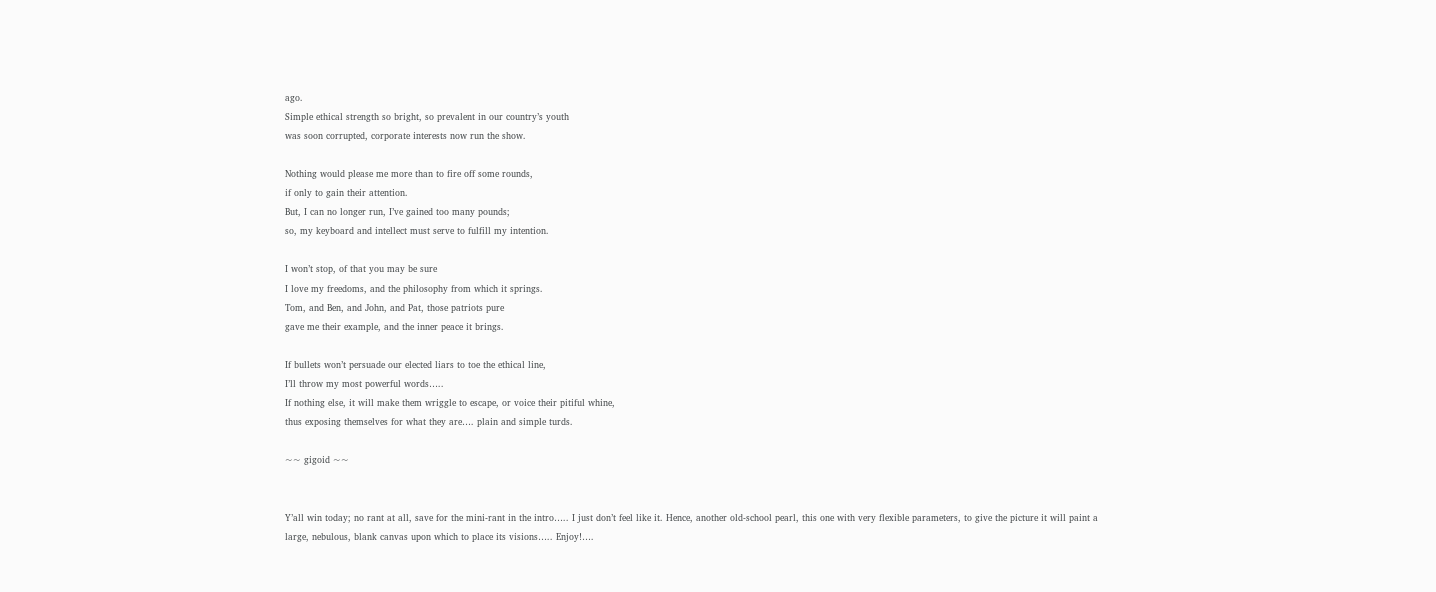ago.
Simple ethical strength so bright, so prevalent in our country’s youth
was soon corrupted, corporate interests now run the show.

Nothing would please me more than to fire off some rounds,
if only to gain their attention.
But, I can no longer run, I’ve gained too many pounds;
so, my keyboard and intellect must serve to fulfill my intention.

I won’t stop, of that you may be sure
I love my freedoms, and the philosophy from which it springs.
Tom, and Ben, and John, and Pat, those patriots pure
gave me their example, and the inner peace it brings.

If bullets won’t persuade our elected liars to toe the ethical line,
I’ll throw my most powerful words…..
If nothing else, it will make them wriggle to escape, or voice their pitiful whine,
thus exposing themselves for what they are…. plain and simple turds.

~~ gigoid ~~


Y’all win today; no rant at all, save for the mini-rant in the intro….. I just don’t feel like it. Hence, another old-school pearl, this one with very flexible parameters, to give the picture it will paint a large, nebulous, blank canvas upon which to place its visions….. Enjoy!….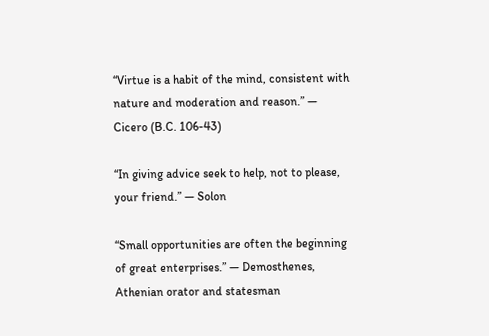“Virtue is a habit of the mind, consistent with nature and moderation and reason.” — Cicero (B.C. 106-43)

“In giving advice seek to help, not to please, your friend.” — Solon

“Small opportunities are often the beginning of great enterprises.” — Demosthenes, Athenian orator and statesman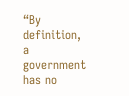“By definition, a government has no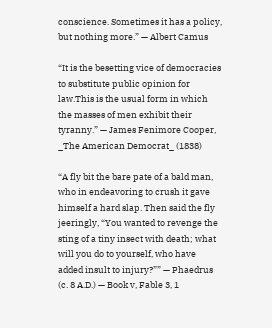conscience. Sometimes it has a policy, but nothing more.” — Albert Camus

“It is the besetting vice of democracies to substitute public opinion for law.This is the usual form in which the masses of men exhibit their tyranny.” — James Fenimore Cooper, _The American Democrat_ (1838)

“A fly bit the bare pate of a bald man, who in endeavoring to crush it gave himself a hard slap. Then said the fly jeeringly, “You wanted to revenge the sting of a tiny insect with death; what will you do to yourself, who have added insult to injury?”” — Phaedrus (c. 8 A.D.) — Book v, Fable 3, 1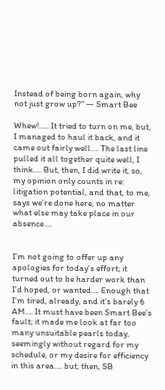Instead of being born again, why not just grow up?” — Smart Bee

Whew!….. It tried to turn on me, but, I managed to haul it back, and it came out fairly well…. The last line pulled it all together quite well, I think…. But, then, I did write it, so, my opinion only counts in re: litigation potential, and that, to me, says we’re done here, no matter what else may take place in our absence….


I’m not going to offer up any apologies for today’s effort; it turned out to be harder work than I’d hoped, or wanted…. Enough that I’m tired, already, and it’s barely 6 AM…. It must have been Smart Bee’s fault; it made me look at far too many unsuitable pearls today, seemingly without regard for my schedule, or my desire for efficiency in this area…. but, then, SB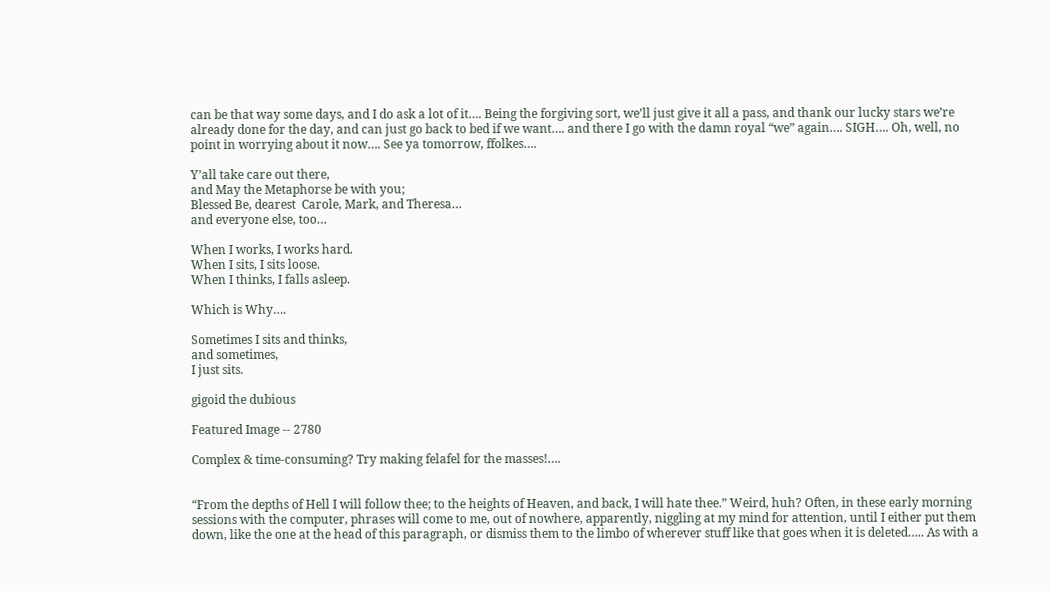can be that way some days, and I do ask a lot of it…. Being the forgiving sort, we’ll just give it all a pass, and thank our lucky stars we’re already done for the day, and can just go back to bed if we want…. and there I go with the damn royal “we” again…. SIGH…. Oh, well, no point in worrying about it now…. See ya tomorrow, ffolkes….

Y’all take care out there,
and May the Metaphorse be with you;
Blessed Be, dearest  Carole, Mark, and Theresa…
and everyone else, too…

When I works, I works hard.
When I sits, I sits loose.
When I thinks, I falls asleep.

Which is Why….

Sometimes I sits and thinks,
and sometimes,
I just sits.

gigoid the dubious

Featured Image -- 2780

Complex & time-consuming? Try making felafel for the masses!….


“From the depths of Hell I will follow thee; to the heights of Heaven, and back, I will hate thee.” Weird, huh? Often, in these early morning sessions with the computer, phrases will come to me, out of nowhere, apparently, niggling at my mind for attention, until I either put them down, like the one at the head of this paragraph, or dismiss them to the limbo of wherever stuff like that goes when it is deleted….. As with a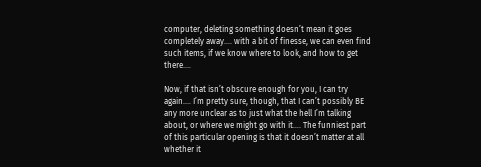computer, deleting something doesn’t mean it goes completely away…. with a bit of finesse, we can even find such items, if we know where to look, and how to get there….

Now, if that isn’t obscure enough for you, I can try again…. I’m pretty sure, though, that I can’t possibly BE any more unclear as to just what the hell I’m talking about, or where we might go with it…. The funniest part of this particular opening is that it doesn’t matter at all whether it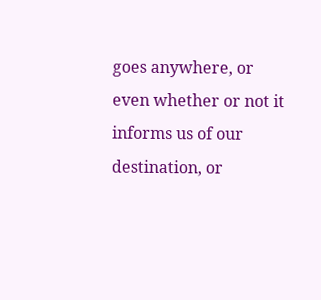goes anywhere, or even whether or not it informs us of our destination, or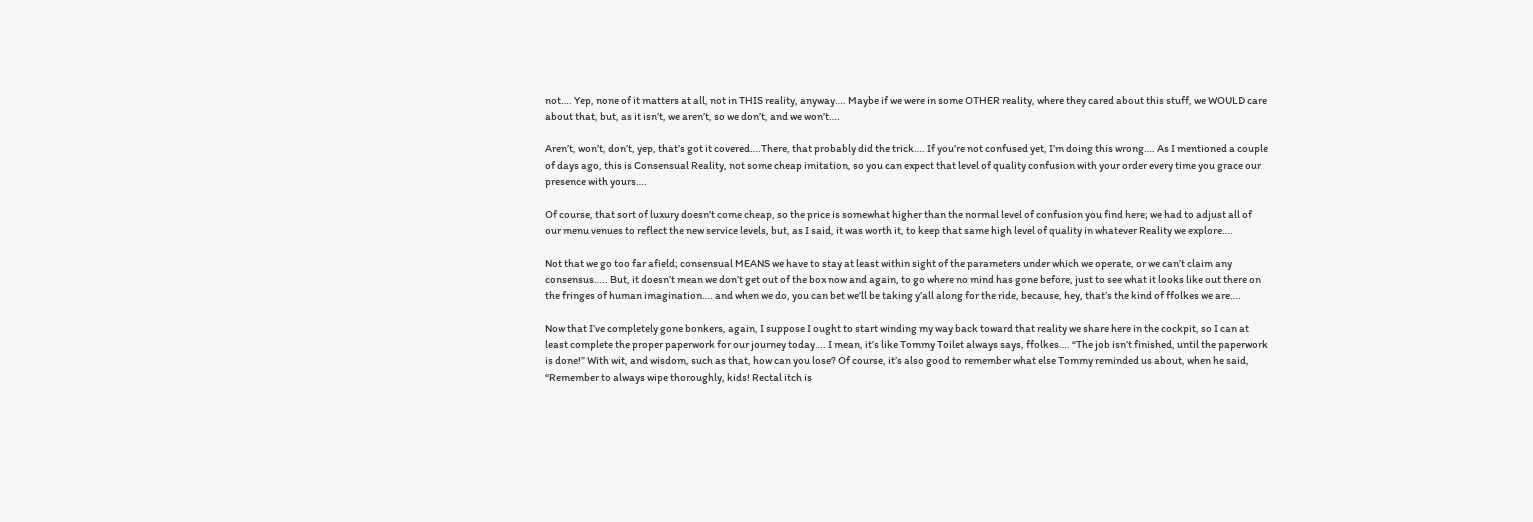not…. Yep, none of it matters at all, not in THIS reality, anyway…. Maybe if we were in some OTHER reality, where they cared about this stuff, we WOULD care about that, but, as it isn’t, we aren’t, so we don’t, and we won’t….

Aren’t, won’t, don’t, yep, that’s got it covered….There, that probably did the trick…. If you’re not confused yet, I’m doing this wrong…. As I mentioned a couple of days ago, this is Consensual Reality, not some cheap imitation, so you can expect that level of quality confusion with your order every time you grace our presence with yours….

Of course, that sort of luxury doesn’t come cheap, so the price is somewhat higher than the normal level of confusion you find here; we had to adjust all of our menu venues to reflect the new service levels, but, as I said, it was worth it, to keep that same high level of quality in whatever Reality we explore….

Not that we go too far afield; consensual MEANS we have to stay at least within sight of the parameters under which we operate, or we can’t claim any consensus….. But, it doesn’t mean we don’t get out of the box now and again, to go where no mind has gone before, just to see what it looks like out there on the fringes of human imagination…. and when we do, you can bet we’ll be taking y’all along for the ride, because, hey, that’s the kind of ffolkes we are….

Now that I’ve completely gone bonkers, again, I suppose I ought to start winding my way back toward that reality we share here in the cockpit, so I can at least complete the proper paperwork for our journey today…. I mean, it’s like Tommy Toilet always says, ffolkes…. “The job isn’t finished, until the paperwork is done!” With wit, and wisdom, such as that, how can you lose? Of course, it’s also good to remember what else Tommy reminded us about, when he said, “Remember to always wipe thoroughly, kids! Rectal itch is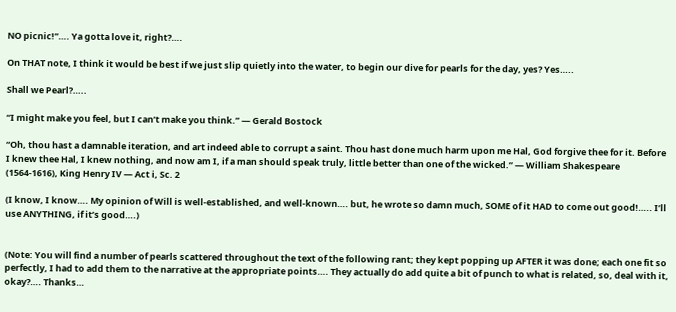NO picnic!”…. Ya gotta love it, right?….

On THAT note, I think it would be best if we just slip quietly into the water, to begin our dive for pearls for the day, yes? Yes…..

Shall we Pearl?…..

“I might make you feel, but I can’t make you think.” — Gerald Bostock

“Oh, thou hast a damnable iteration, and art indeed able to corrupt a saint. Thou hast done much harm upon me Hal, God forgive thee for it. Before I knew thee Hal, I knew nothing, and now am I, if a man should speak truly, little better than one of the wicked.” — William Shakespeare (1564-1616), King Henry IV — Act i, Sc. 2

(I know, I know…. My opinion of Will is well-established, and well-known…. but, he wrote so damn much, SOME of it HAD to come out good!….. I’ll use ANYTHING, if it’s good….)


(Note: You will find a number of pearls scattered throughout the text of the following rant; they kept popping up AFTER it was done; each one fit so perfectly, I had to add them to the narrative at the appropriate points…. They actually do add quite a bit of punch to what is related, so, deal with it, okay?…. Thanks…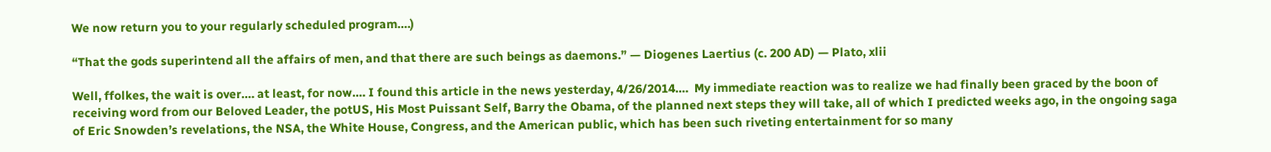We now return you to your regularly scheduled program….)

“That the gods superintend all the affairs of men, and that there are such beings as daemons.” — Diogenes Laertius (c. 200 AD) — Plato, xlii

Well, ffolkes, the wait is over…. at least, for now…. I found this article in the news yesterday, 4/26/2014….  My immediate reaction was to realize we had finally been graced by the boon of receiving word from our Beloved Leader, the potUS, His Most Puissant Self, Barry the Obama, of the planned next steps they will take, all of which I predicted weeks ago, in the ongoing saga of Eric Snowden’s revelations, the NSA, the White House, Congress, and the American public, which has been such riveting entertainment for so many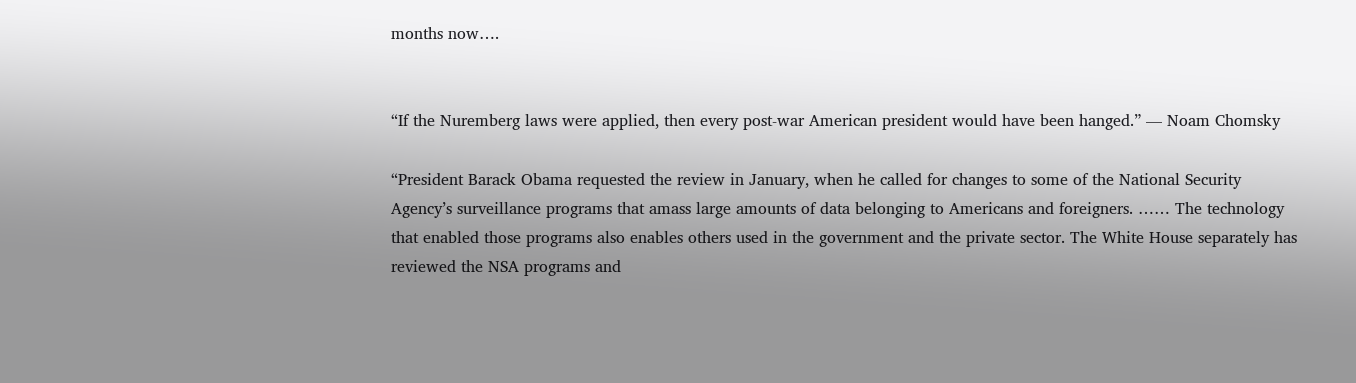months now….


“If the Nuremberg laws were applied, then every post-war American president would have been hanged.” — Noam Chomsky

“President Barack Obama requested the review in January, when he called for changes to some of the National Security Agency’s surveillance programs that amass large amounts of data belonging to Americans and foreigners. …… The technology that enabled those programs also enables others used in the government and the private sector. The White House separately has reviewed the NSA programs and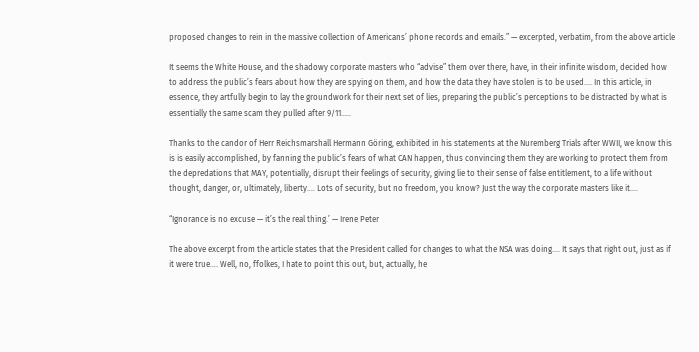proposed changes to rein in the massive collection of Americans’ phone records and emails.” — excerpted, verbatim, from the above article

It seems the White House, and the shadowy corporate masters who “advise” them over there, have, in their infinite wisdom, decided how to address the public’s fears about how they are spying on them, and how the data they have stolen is to be used…. In this article, in essence, they artfully begin to lay the groundwork for their next set of lies, preparing the public’s perceptions to be distracted by what is essentially the same scam they pulled after 9/11…..

Thanks to the candor of Herr Reichsmarshall Hermann Göring, exhibited in his statements at the Nuremberg Trials after WWII, we know this is is easily accomplished, by fanning the public’s fears of what CAN happen, thus convincing them they are working to protect them from the depredations that MAY, potentially, disrupt their feelings of security, giving lie to their sense of false entitlement, to a life without thought, danger, or, ultimately, liberty…. Lots of security, but no freedom, you know? Just the way the corporate masters like it….

“Ignorance is no excuse — it’s the real thing.’ — Irene Peter

The above excerpt from the article states that the President called for changes to what the NSA was doing…. It says that right out, just as if it were true…. Well, no, ffolkes, I hate to point this out, but, actually, he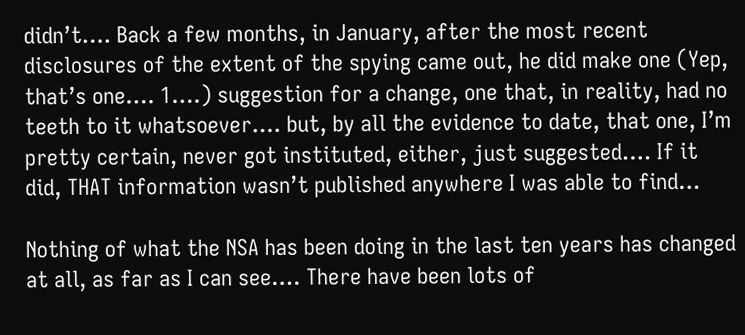didn’t…. Back a few months, in January, after the most recent disclosures of the extent of the spying came out, he did make one (Yep, that’s one…. 1….) suggestion for a change, one that, in reality, had no teeth to it whatsoever…. but, by all the evidence to date, that one, I’m pretty certain, never got instituted, either, just suggested…. If it did, THAT information wasn’t published anywhere I was able to find…

Nothing of what the NSA has been doing in the last ten years has changed at all, as far as I can see…. There have been lots of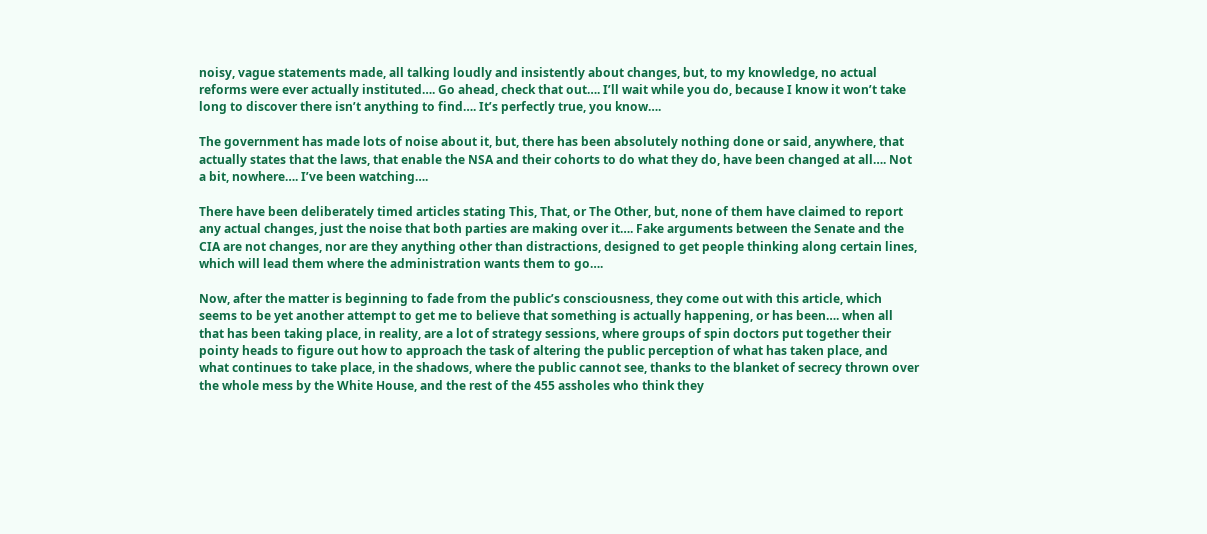noisy, vague statements made, all talking loudly and insistently about changes, but, to my knowledge, no actual reforms were ever actually instituted…. Go ahead, check that out…. I’ll wait while you do, because I know it won’t take long to discover there isn’t anything to find…. It’s perfectly true, you know….

The government has made lots of noise about it, but, there has been absolutely nothing done or said, anywhere, that actually states that the laws, that enable the NSA and their cohorts to do what they do, have been changed at all…. Not a bit, nowhere…. I’ve been watching….

There have been deliberately timed articles stating This, That, or The Other, but, none of them have claimed to report any actual changes, just the noise that both parties are making over it…. Fake arguments between the Senate and the CIA are not changes, nor are they anything other than distractions, designed to get people thinking along certain lines, which will lead them where the administration wants them to go….

Now, after the matter is beginning to fade from the public’s consciousness, they come out with this article, which seems to be yet another attempt to get me to believe that something is actually happening, or has been…. when all that has been taking place, in reality, are a lot of strategy sessions, where groups of spin doctors put together their pointy heads to figure out how to approach the task of altering the public perception of what has taken place, and what continues to take place, in the shadows, where the public cannot see, thanks to the blanket of secrecy thrown over the whole mess by the White House, and the rest of the 455 assholes who think they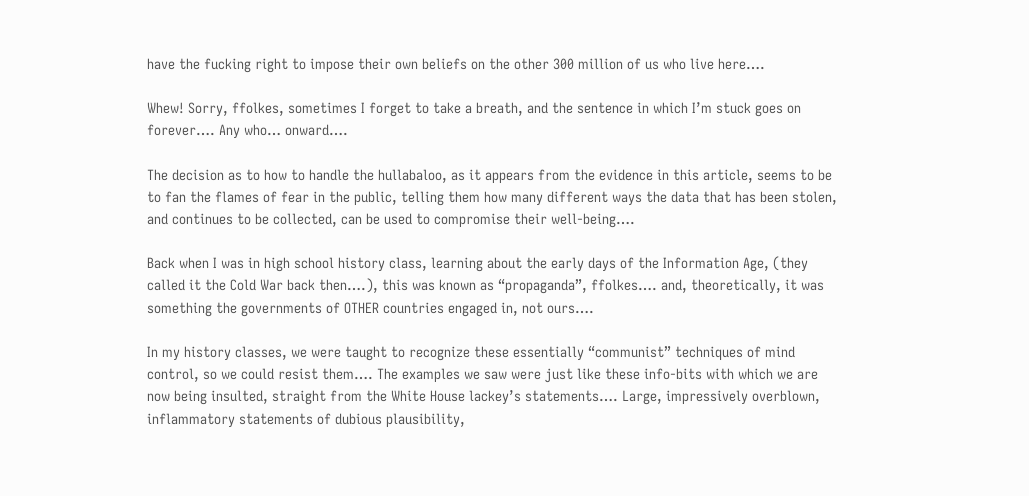have the fucking right to impose their own beliefs on the other 300 million of us who live here….

Whew! Sorry, ffolkes, sometimes I forget to take a breath, and the sentence in which I’m stuck goes on forever…. Any who… onward….

The decision as to how to handle the hullabaloo, as it appears from the evidence in this article, seems to be to fan the flames of fear in the public, telling them how many different ways the data that has been stolen, and continues to be collected, can be used to compromise their well-being….

Back when I was in high school history class, learning about the early days of the Information Age, (they called it the Cold War back then….), this was known as “propaganda”, ffolkes…. and, theoretically, it was something the governments of OTHER countries engaged in, not ours….

In my history classes, we were taught to recognize these essentially “communist” techniques of mind control, so we could resist them…. The examples we saw were just like these info-bits with which we are now being insulted, straight from the White House lackey’s statements…. Large, impressively overblown, inflammatory statements of dubious plausibility,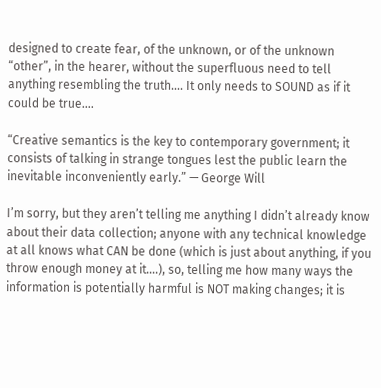designed to create fear, of the unknown, or of the unknown “other”, in the hearer, without the superfluous need to tell anything resembling the truth…. It only needs to SOUND as if it could be true….

“Creative semantics is the key to contemporary government; it consists of talking in strange tongues lest the public learn the inevitable inconveniently early.” — George Will

I’m sorry, but they aren’t telling me anything I didn’t already know about their data collection; anyone with any technical knowledge at all knows what CAN be done (which is just about anything, if you throw enough money at it….), so, telling me how many ways the information is potentially harmful is NOT making changes; it is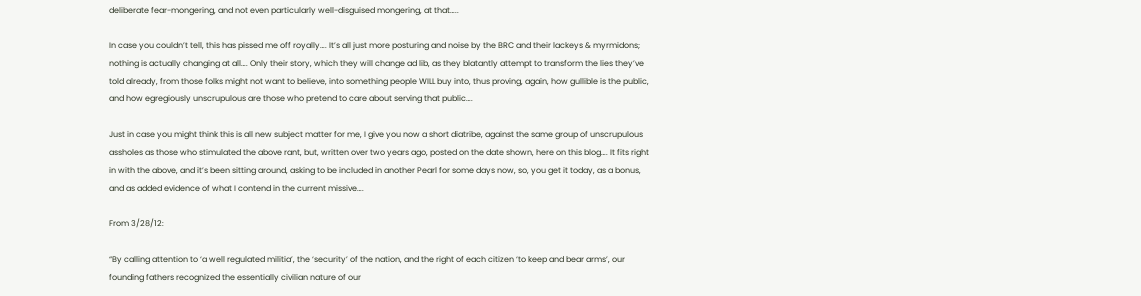deliberate fear-mongering, and not even particularly well-disguised mongering, at that…..

In case you couldn’t tell, this has pissed me off royally…. It’s all just more posturing and noise by the BRC and their lackeys & myrmidons; nothing is actually changing at all…. Only their story, which they will change ad lib, as they blatantly attempt to transform the lies they’ve told already, from those folks might not want to believe, into something people WILL buy into, thus proving, again, how gullible is the public, and how egregiously unscrupulous are those who pretend to care about serving that public….

Just in case you might think this is all new subject matter for me, I give you now a short diatribe, against the same group of unscrupulous assholes as those who stimulated the above rant, but, written over two years ago, posted on the date shown, here on this blog…. It fits right in with the above, and it’s been sitting around, asking to be included in another Pearl for some days now, so, you get it today, as a bonus, and as added evidence of what I contend in the current missive….

From 3/28/12:

“By calling attention to ‘a well regulated militia’, the ‘security’ of the nation, and the right of each citizen ‘to keep and bear arms’, our founding fathers recognized the essentially civilian nature of our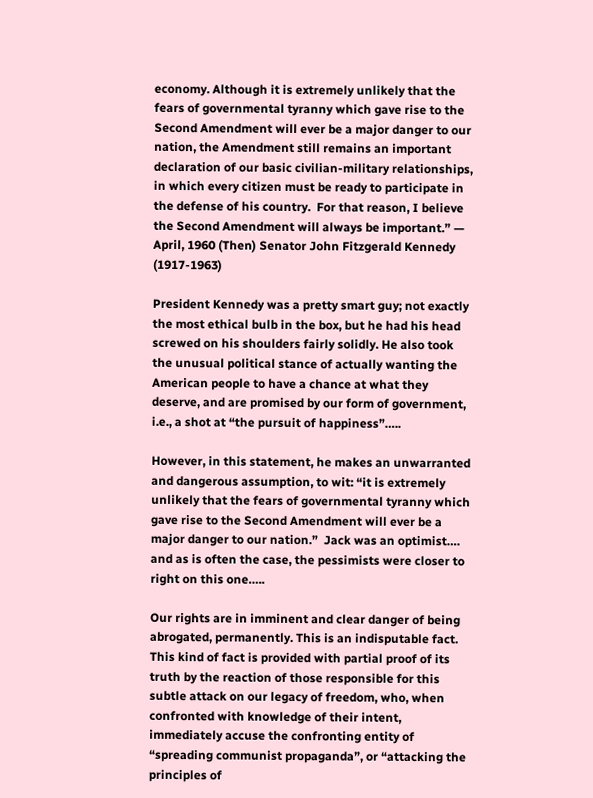economy. Although it is extremely unlikely that the fears of governmental tyranny which gave rise to the Second Amendment will ever be a major danger to our nation, the Amendment still remains an important declaration of our basic civilian-military relationships, in which every citizen must be ready to participate in the defense of his country.  For that reason, I believe the Second Amendment will always be important.” — April, 1960 (Then) Senator John Fitzgerald Kennedy (1917-1963)

President Kennedy was a pretty smart guy; not exactly the most ethical bulb in the box, but he had his head screwed on his shoulders fairly solidly. He also took the unusual political stance of actually wanting the American people to have a chance at what they deserve, and are promised by our form of government, i.e., a shot at “the pursuit of happiness”…..

However, in this statement, he makes an unwarranted and dangerous assumption, to wit: “it is extremely unlikely that the fears of governmental tyranny which gave rise to the Second Amendment will ever be a major danger to our nation.”  Jack was an optimist…. and as is often the case, the pessimists were closer to right on this one…..

Our rights are in imminent and clear danger of being abrogated, permanently. This is an indisputable fact. This kind of fact is provided with partial proof of its truth by the reaction of those responsible for this subtle attack on our legacy of freedom, who, when confronted with knowledge of their intent, immediately accuse the confronting entity of “spreading communist propaganda”, or “attacking the principles of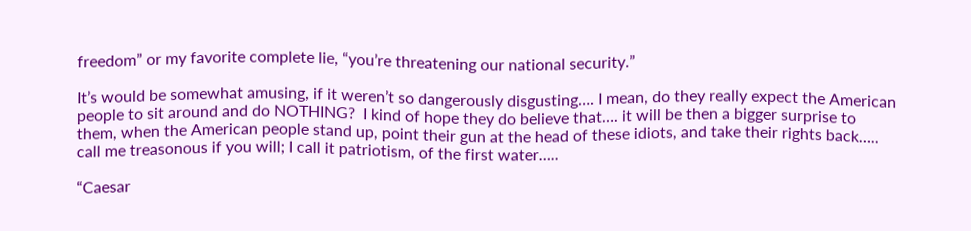freedom” or my favorite complete lie, “you’re threatening our national security.”

It’s would be somewhat amusing, if it weren’t so dangerously disgusting…. I mean, do they really expect the American people to sit around and do NOTHING?  I kind of hope they do believe that…. it will be then a bigger surprise to them, when the American people stand up, point their gun at the head of these idiots, and take their rights back….. call me treasonous if you will; I call it patriotism, of the first water…..

“Caesar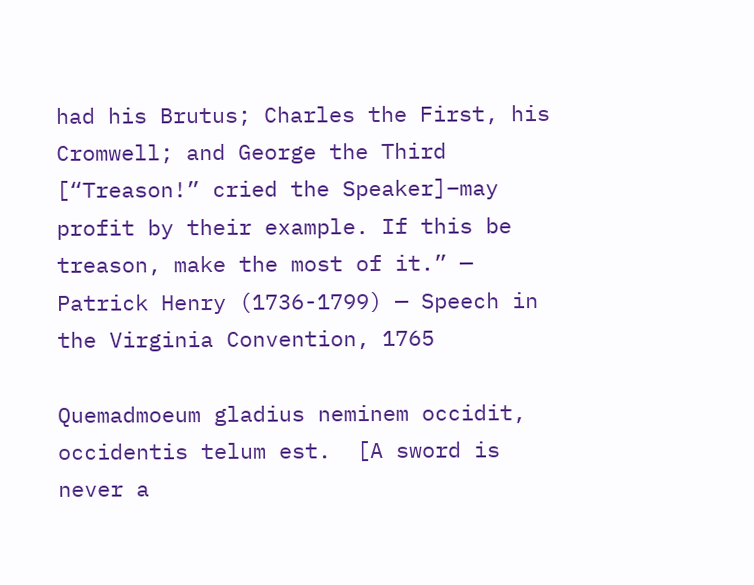had his Brutus; Charles the First, his Cromwell; and George the Third [“Treason!” cried the Speaker]–may profit by their example. If this be treason, make the most of it.” — Patrick Henry (1736-1799) — Speech in the Virginia Convention, 1765

Quemadmoeum gladius neminem occidit, occidentis telum est.  [A sword is never a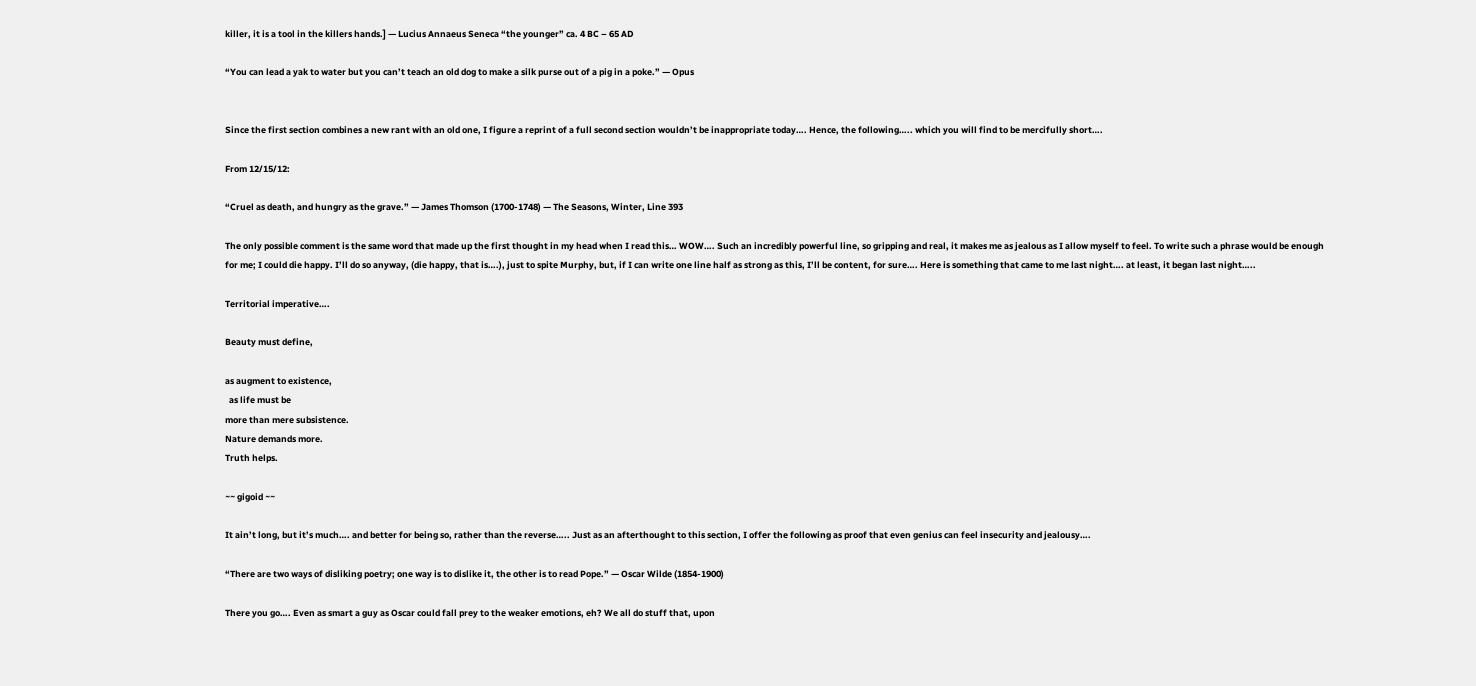killer, it is a tool in the killers hands.] — Lucius Annaeus Seneca “the younger” ca. 4 BC – 65 AD

“You can lead a yak to water but you can’t teach an old dog to make a silk purse out of a pig in a poke.” — Opus


Since the first section combines a new rant with an old one, I figure a reprint of a full second section wouldn’t be inappropriate today…. Hence, the following….. which you will find to be mercifully short….

From 12/15/12:

“Cruel as death, and hungry as the grave.” — James Thomson (1700-1748) — The Seasons, Winter, Line 393

The only possible comment is the same word that made up the first thought in my head when I read this… WOW…. Such an incredibly powerful line, so gripping and real, it makes me as jealous as I allow myself to feel. To write such a phrase would be enough for me; I could die happy. I’ll do so anyway, (die happy, that is….), just to spite Murphy, but, if I can write one line half as strong as this, I’ll be content, for sure…. Here is something that came to me last night…. at least, it began last night…..

Territorial imperative….

Beauty must define,

as augment to existence,
  as life must be
more than mere subsistence.
Nature demands more.
Truth helps.

~~ gigoid ~~

It ain’t long, but it’s much…. and better for being so, rather than the reverse….. Just as an afterthought to this section, I offer the following as proof that even genius can feel insecurity and jealousy….

“There are two ways of disliking poetry; one way is to dislike it, the other is to read Pope.” — Oscar Wilde (1854-1900)

There you go…. Even as smart a guy as Oscar could fall prey to the weaker emotions, eh? We all do stuff that, upon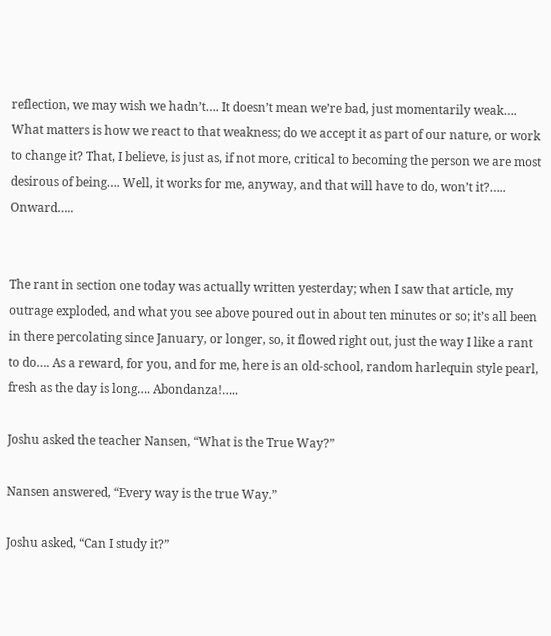reflection, we may wish we hadn’t…. It doesn’t mean we’re bad, just momentarily weak…. What matters is how we react to that weakness; do we accept it as part of our nature, or work to change it? That, I believe, is just as, if not more, critical to becoming the person we are most desirous of being…. Well, it works for me, anyway, and that will have to do, won’t it?….. Onward…..


The rant in section one today was actually written yesterday; when I saw that article, my outrage exploded, and what you see above poured out in about ten minutes or so; it’s all been in there percolating since January, or longer, so, it flowed right out, just the way I like a rant to do…. As a reward, for you, and for me, here is an old-school, random harlequin style pearl, fresh as the day is long…. Abondanza!…..

Joshu asked the teacher Nansen, “What is the True Way?”

Nansen answered, “Every way is the true Way.”

Joshu asked, “Can I study it?”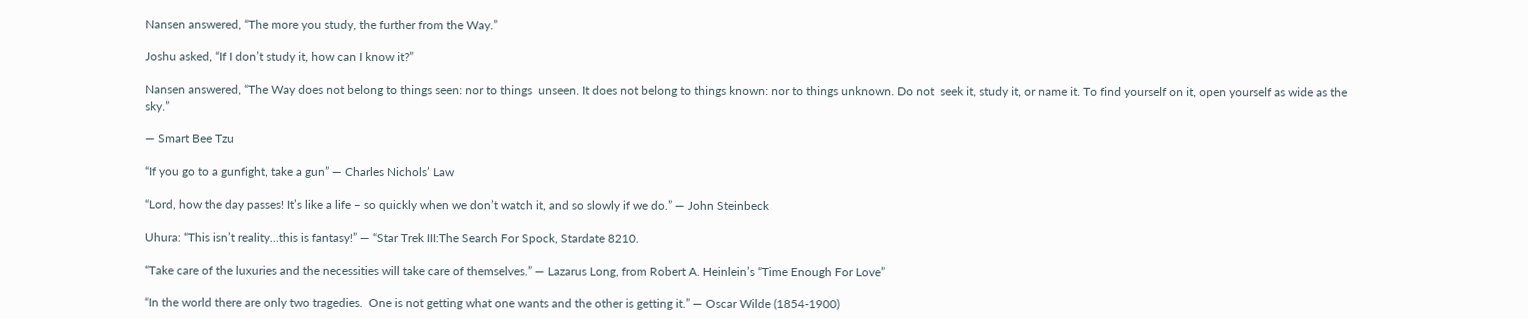Nansen answered, “The more you study, the further from the Way.”

Joshu asked, “If I don’t study it, how can I know it?”

Nansen answered, “The Way does not belong to things seen: nor to things  unseen. It does not belong to things known: nor to things unknown. Do not  seek it, study it, or name it. To find yourself on it, open yourself as wide as the sky.”

— Smart Bee Tzu

“If you go to a gunfight, take a gun” — Charles Nichols’ Law

“Lord, how the day passes! It’s like a life – so quickly when we don’t watch it, and so slowly if we do.” — John Steinbeck

Uhura: “This isn’t reality…this is fantasy!” — “Star Trek III:The Search For Spock, Stardate 8210.

“Take care of the luxuries and the necessities will take care of themselves.” — Lazarus Long, from Robert A. Heinlein’s “Time Enough For Love”

“In the world there are only two tragedies.  One is not getting what one wants and the other is getting it.” — Oscar Wilde (1854-1900)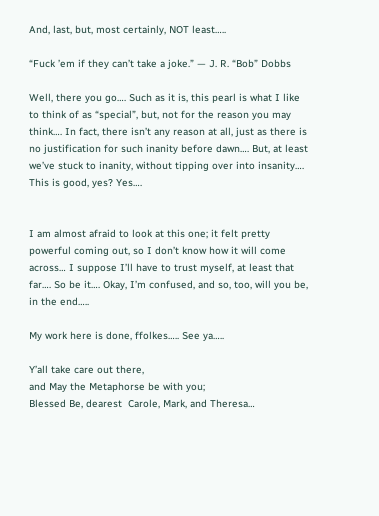And, last, but, most certainly, NOT least…..

“Fuck ’em if they can’t take a joke.” — J. R. “Bob” Dobbs

Well, there you go…. Such as it is, this pearl is what I like to think of as “special”, but, not for the reason you may think…. In fact, there isn’t any reason at all, just as there is no justification for such inanity before dawn…. But, at least we’ve stuck to inanity, without tipping over into insanity…. This is good, yes? Yes….


I am almost afraid to look at this one; it felt pretty powerful coming out, so I don’t know how it will come across… I suppose I’ll have to trust myself, at least that far…. So be it…. Okay, I’m confused, and so, too, will you be, in the end…..

My work here is done, ffolkes….. See ya…..

Y’all take care out there,
and May the Metaphorse be with you;
Blessed Be, dearest  Carole, Mark, and Theresa…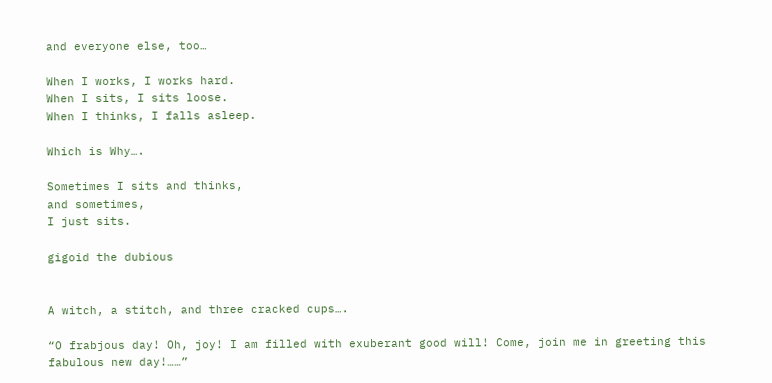and everyone else, too…

When I works, I works hard.
When I sits, I sits loose.
When I thinks, I falls asleep.

Which is Why….

Sometimes I sits and thinks,
and sometimes,
I just sits.

gigoid the dubious


A witch, a stitch, and three cracked cups….

“O frabjous day! Oh, joy! I am filled with exuberant good will! Come, join me in greeting this fabulous new day!……”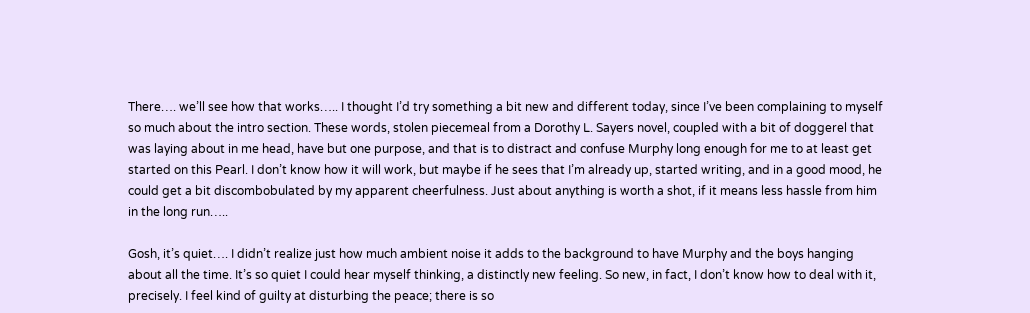There…. we’ll see how that works….. I thought I’d try something a bit new and different today, since I’ve been complaining to myself so much about the intro section. These words, stolen piecemeal from a Dorothy L. Sayers novel, coupled with a bit of doggerel that was laying about in me head, have but one purpose, and that is to distract and confuse Murphy long enough for me to at least get started on this Pearl. I don’t know how it will work, but maybe if he sees that I’m already up, started writing, and in a good mood, he could get a bit discombobulated by my apparent cheerfulness. Just about anything is worth a shot, if it means less hassle from him in the long run…..

Gosh, it’s quiet…. I didn’t realize just how much ambient noise it adds to the background to have Murphy and the boys hanging about all the time. It’s so quiet I could hear myself thinking, a distinctly new feeling. So new, in fact, I don’t know how to deal with it, precisely. I feel kind of guilty at disturbing the peace; there is so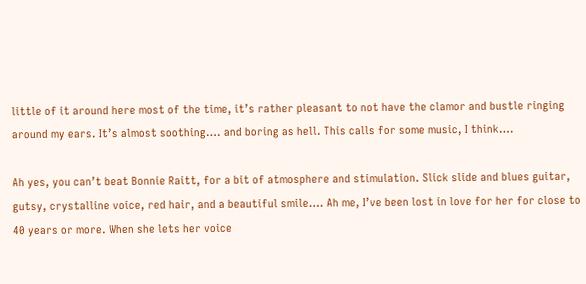little of it around here most of the time, it’s rather pleasant to not have the clamor and bustle ringing around my ears. It’s almost soothing…. and boring as hell. This calls for some music, I think….

Ah yes, you can’t beat Bonnie Raitt, for a bit of atmosphere and stimulation. Slick slide and blues guitar, gutsy, crystalline voice, red hair, and a beautiful smile…. Ah me, I’ve been lost in love for her for close to 40 years or more. When she lets her voice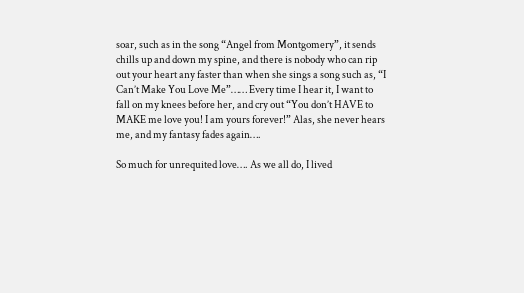soar, such as in the song “Angel from Montgomery”, it sends chills up and down my spine, and there is nobody who can rip out your heart any faster than when she sings a song such as, “I Can’t Make You Love Me”…… Every time I hear it, I want to fall on my knees before her, and cry out “You don’t HAVE to MAKE me love you! I am yours forever!” Alas, she never hears me, and my fantasy fades again….

So much for unrequited love…. As we all do, I lived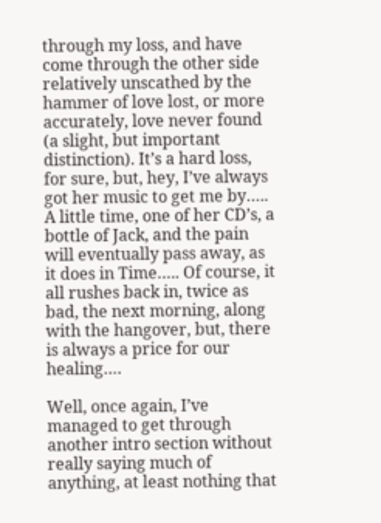through my loss, and have come through the other side relatively unscathed by the hammer of love lost, or more accurately, love never found (a slight, but important distinction). It’s a hard loss, for sure, but, hey, I’ve always got her music to get me by….. A little time, one of her CD’s, a bottle of Jack, and the pain will eventually pass away, as it does in Time….. Of course, it all rushes back in, twice as bad, the next morning, along with the hangover, but, there is always a price for our healing….

Well, once again, I’ve managed to get through another intro section without really saying much of anything, at least nothing that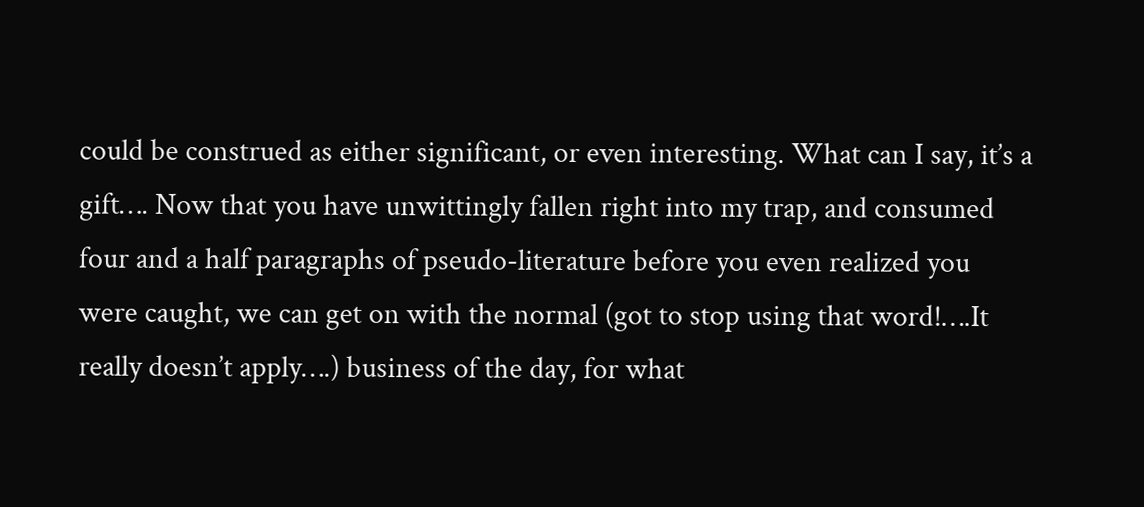could be construed as either significant, or even interesting. What can I say, it’s a gift…. Now that you have unwittingly fallen right into my trap, and consumed four and a half paragraphs of pseudo-literature before you even realized you were caught, we can get on with the normal (got to stop using that word!….It really doesn’t apply….) business of the day, for what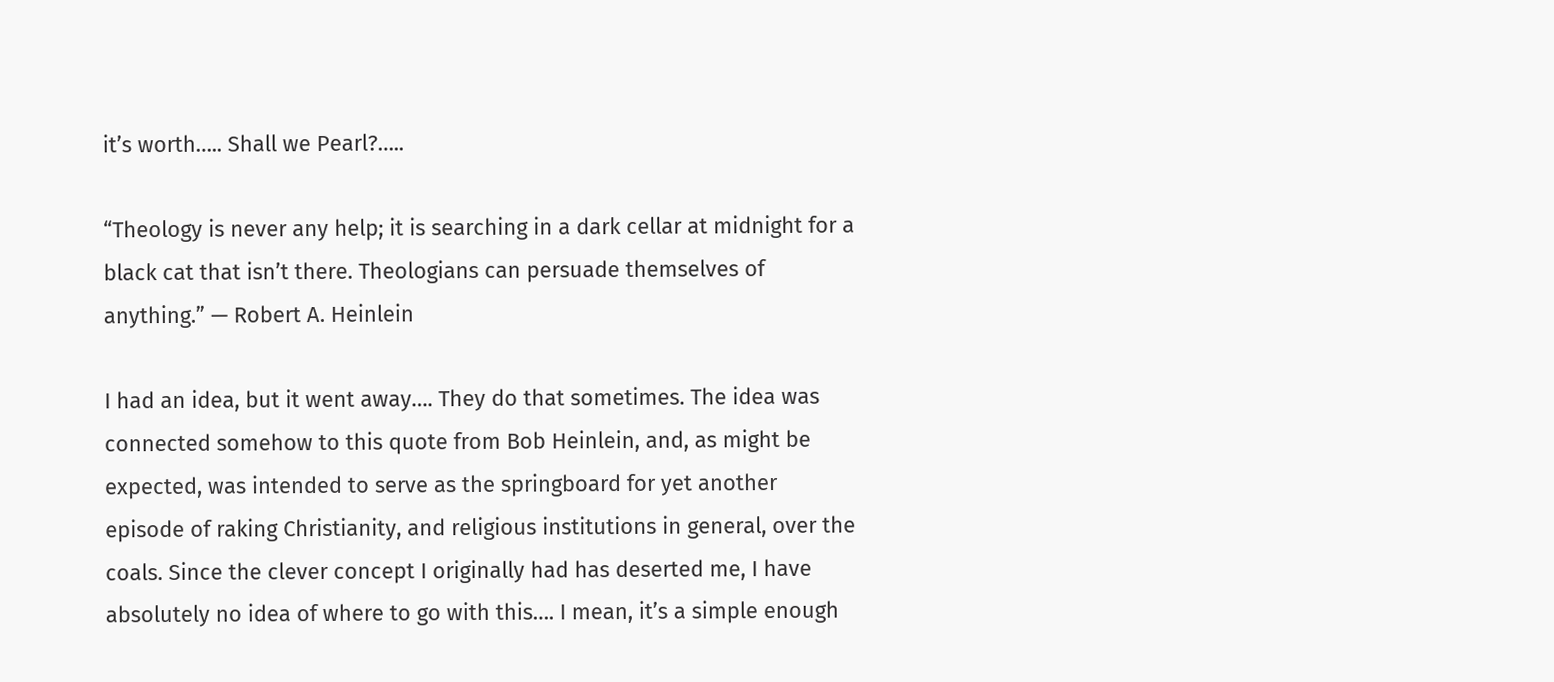it’s worth….. Shall we Pearl?…..

“Theology is never any help; it is searching in a dark cellar at midnight for a black cat that isn’t there. Theologians can persuade themselves of anything.” — Robert A. Heinlein

I had an idea, but it went away…. They do that sometimes. The idea was connected somehow to this quote from Bob Heinlein, and, as might be expected, was intended to serve as the springboard for yet another episode of raking Christianity, and religious institutions in general, over the coals. Since the clever concept I originally had has deserted me, I have absolutely no idea of where to go with this…. I mean, it’s a simple enough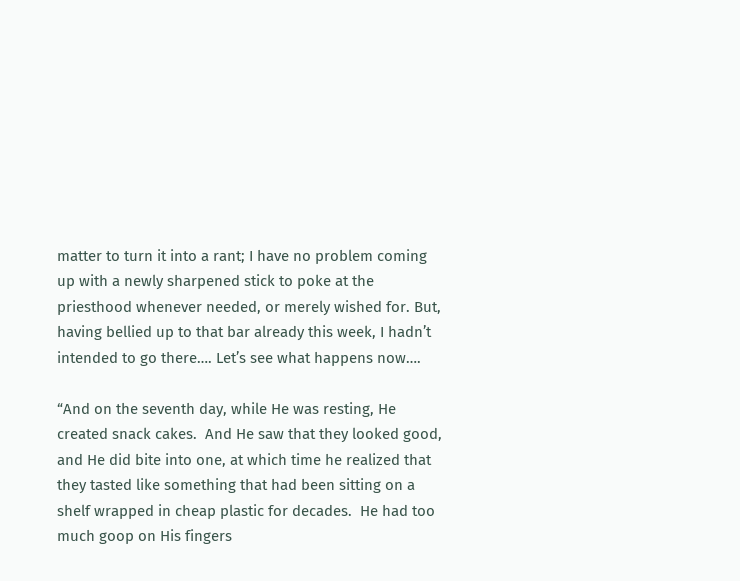matter to turn it into a rant; I have no problem coming up with a newly sharpened stick to poke at the priesthood whenever needed, or merely wished for. But, having bellied up to that bar already this week, I hadn’t intended to go there…. Let’s see what happens now….

“And on the seventh day, while He was resting, He created snack cakes.  And He saw that they looked good, and He did bite into one, at which time he realized that they tasted like something that had been sitting on a shelf wrapped in cheap plastic for decades.  He had too much goop on His fingers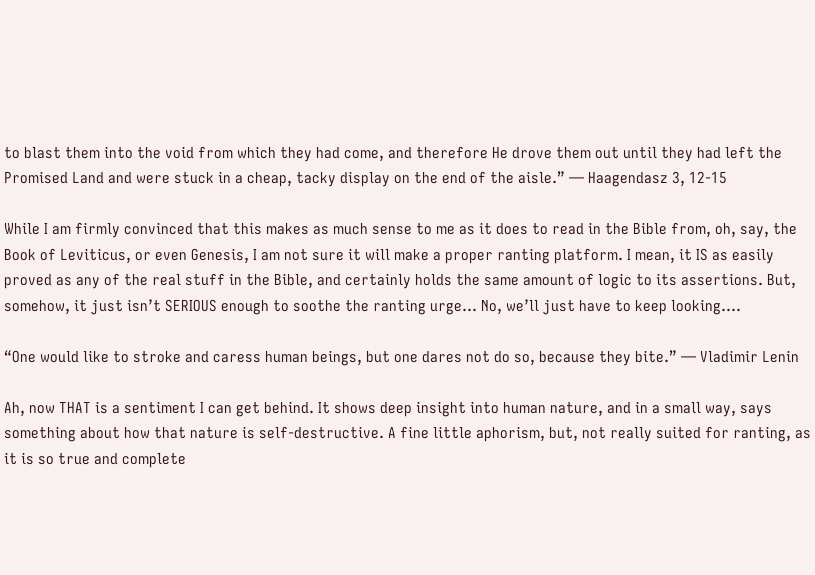to blast them into the void from which they had come, and therefore He drove them out until they had left the Promised Land and were stuck in a cheap, tacky display on the end of the aisle.” — Haagendasz 3, 12-15

While I am firmly convinced that this makes as much sense to me as it does to read in the Bible from, oh, say, the Book of Leviticus, or even Genesis, I am not sure it will make a proper ranting platform. I mean, it IS as easily proved as any of the real stuff in the Bible, and certainly holds the same amount of logic to its assertions. But, somehow, it just isn’t SERIOUS enough to soothe the ranting urge… No, we’ll just have to keep looking….

“One would like to stroke and caress human beings, but one dares not do so, because they bite.” — Vladimir Lenin

Ah, now THAT is a sentiment I can get behind. It shows deep insight into human nature, and in a small way, says something about how that nature is self-destructive. A fine little aphorism, but, not really suited for ranting, as it is so true and complete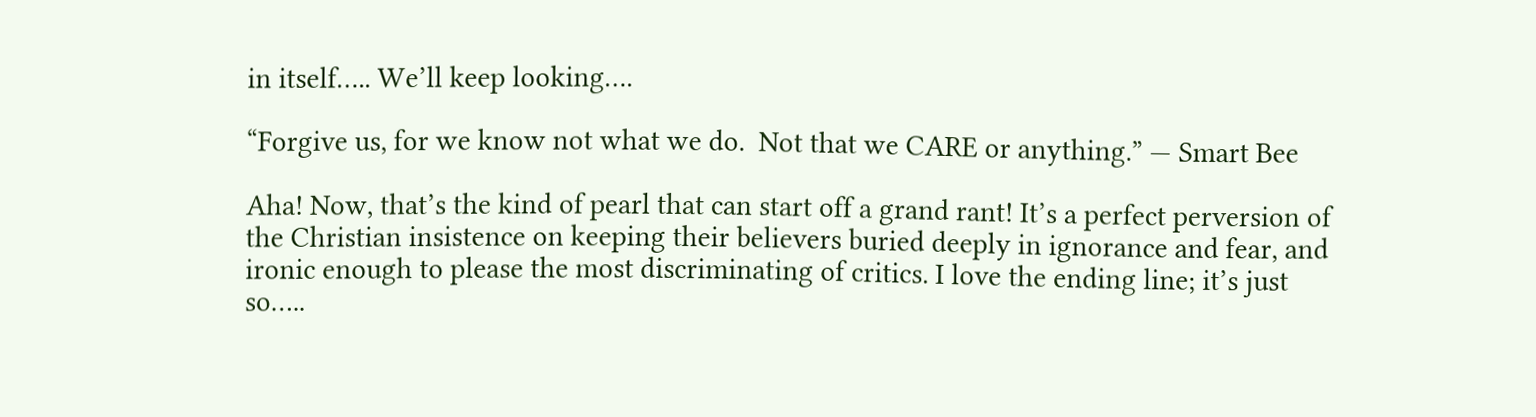in itself….. We’ll keep looking….

“Forgive us, for we know not what we do.  Not that we CARE or anything.” — Smart Bee

Aha! Now, that’s the kind of pearl that can start off a grand rant! It’s a perfect perversion of the Christian insistence on keeping their believers buried deeply in ignorance and fear, and ironic enough to please the most discriminating of critics. I love the ending line; it’s just so…..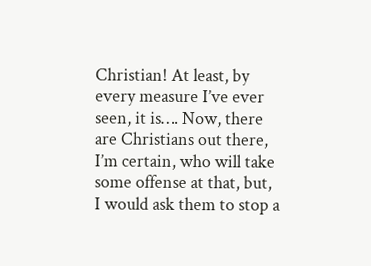Christian! At least, by every measure I’ve ever seen, it is…. Now, there are Christians out there, I’m certain, who will take some offense at that, but, I would ask them to stop a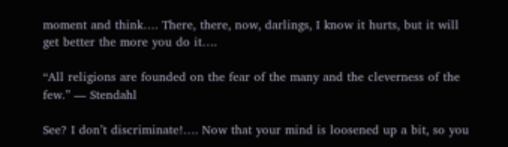moment and think…. There, there, now, darlings, I know it hurts, but it will get better the more you do it….

“All religions are founded on the fear of the many and the cleverness of the few.” — Stendahl

See? I don’t discriminate!…. Now that your mind is loosened up a bit, so you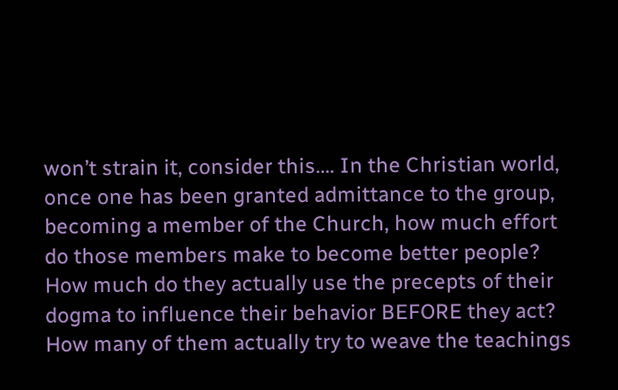won’t strain it, consider this…. In the Christian world, once one has been granted admittance to the group, becoming a member of the Church, how much effort do those members make to become better people? How much do they actually use the precepts of their dogma to influence their behavior BEFORE they act? How many of them actually try to weave the teachings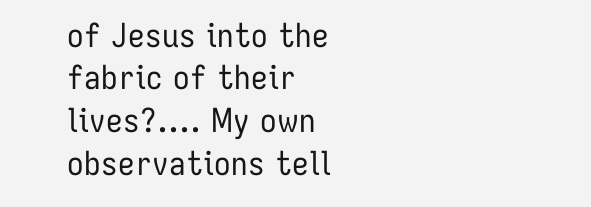of Jesus into the fabric of their lives?…. My own observations tell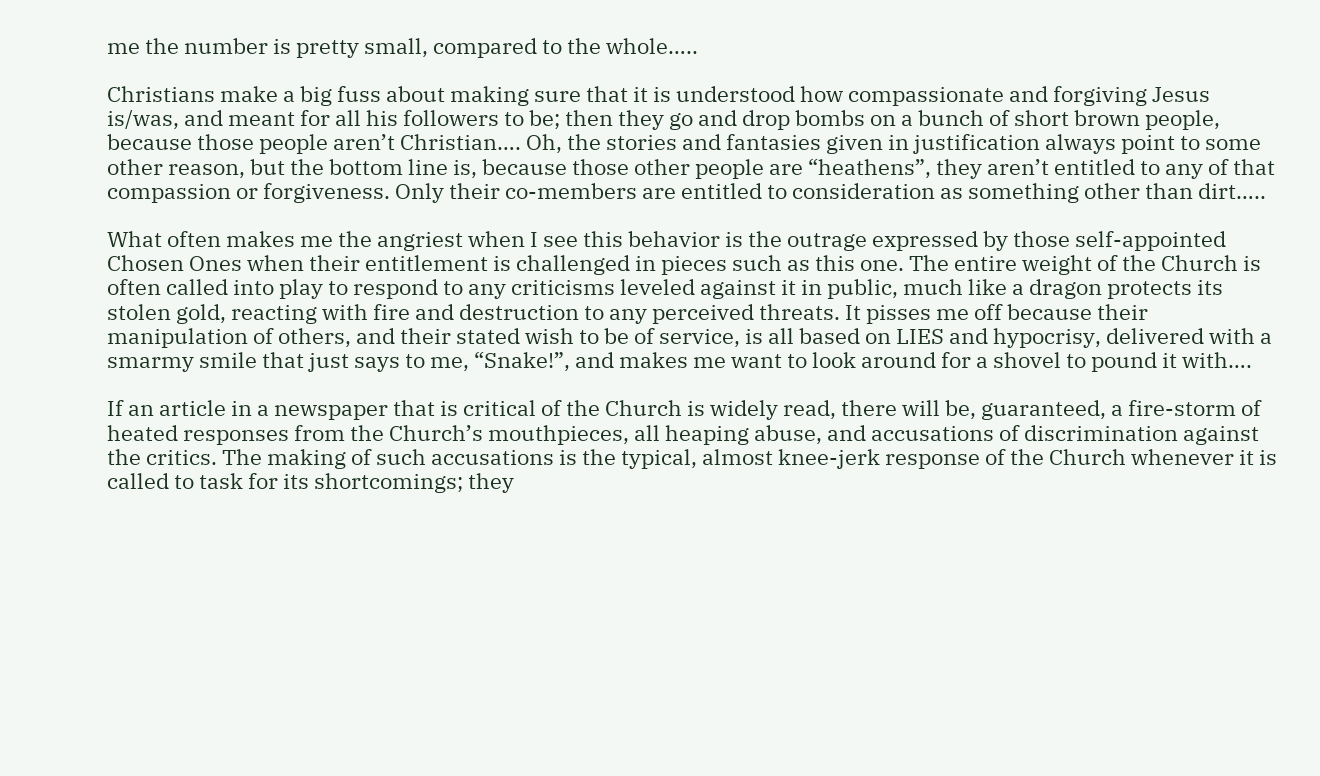me the number is pretty small, compared to the whole…..

Christians make a big fuss about making sure that it is understood how compassionate and forgiving Jesus is/was, and meant for all his followers to be; then they go and drop bombs on a bunch of short brown people, because those people aren’t Christian…. Oh, the stories and fantasies given in justification always point to some other reason, but the bottom line is, because those other people are “heathens”, they aren’t entitled to any of that compassion or forgiveness. Only their co-members are entitled to consideration as something other than dirt…..

What often makes me the angriest when I see this behavior is the outrage expressed by those self-appointed Chosen Ones when their entitlement is challenged in pieces such as this one. The entire weight of the Church is often called into play to respond to any criticisms leveled against it in public, much like a dragon protects its stolen gold, reacting with fire and destruction to any perceived threats. It pisses me off because their manipulation of others, and their stated wish to be of service, is all based on LIES and hypocrisy, delivered with a smarmy smile that just says to me, “Snake!”, and makes me want to look around for a shovel to pound it with….

If an article in a newspaper that is critical of the Church is widely read, there will be, guaranteed, a fire-storm of heated responses from the Church’s mouthpieces, all heaping abuse, and accusations of discrimination against the critics. The making of such accusations is the typical, almost knee-jerk response of the Church whenever it is called to task for its shortcomings; they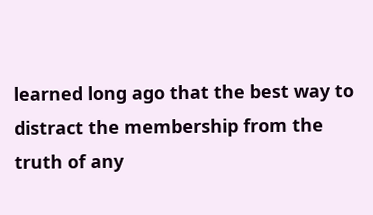learned long ago that the best way to distract the membership from the truth of any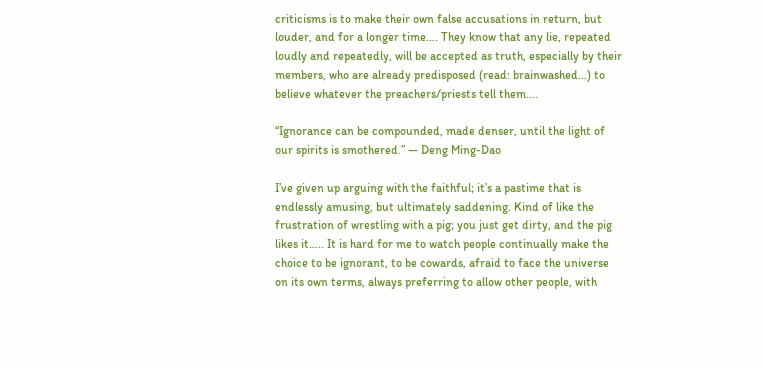criticisms is to make their own false accusations in return, but louder, and for a longer time…. They know that any lie, repeated loudly and repeatedly, will be accepted as truth, especially by their members, who are already predisposed (read: brainwashed…) to believe whatever the preachers/priests tell them….

“Ignorance can be compounded, made denser, until the light of our spirits is smothered.” — Deng Ming-Dao

I’ve given up arguing with the faithful; it’s a pastime that is endlessly amusing, but ultimately saddening. Kind of like the frustration of wrestling with a pig; you just get dirty, and the pig likes it….. It is hard for me to watch people continually make the choice to be ignorant, to be cowards, afraid to face the universe on its own terms, always preferring to allow other people, with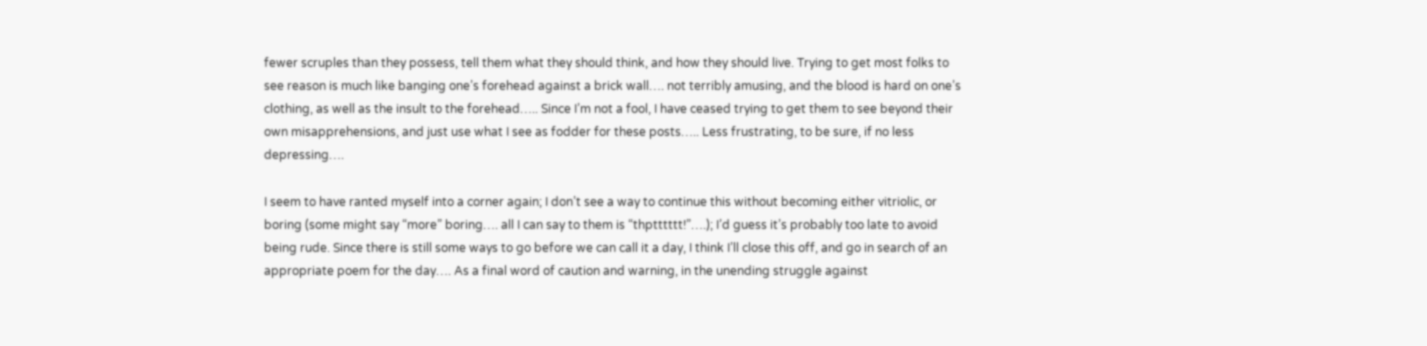fewer scruples than they possess, tell them what they should think, and how they should live. Trying to get most folks to see reason is much like banging one’s forehead against a brick wall…. not terribly amusing, and the blood is hard on one’s clothing, as well as the insult to the forehead….. Since I’m not a fool, I have ceased trying to get them to see beyond their own misapprehensions, and just use what I see as fodder for these posts….. Less frustrating, to be sure, if no less depressing….

I seem to have ranted myself into a corner again; I don’t see a way to continue this without becoming either vitriolic, or boring (some might say “more” boring…. all I can say to them is “thptttttt!”….); I’d guess it’s probably too late to avoid being rude. Since there is still some ways to go before we can call it a day, I think I’ll close this off, and go in search of an appropriate poem for the day…. As a final word of caution and warning, in the unending struggle against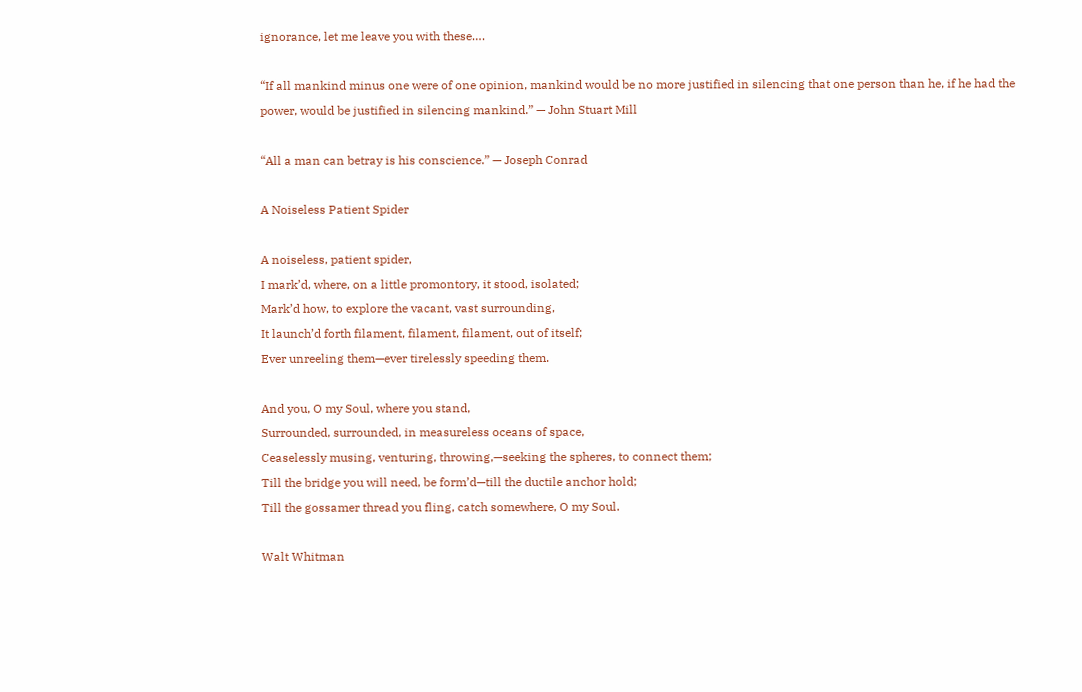ignorance, let me leave you with these….

“If all mankind minus one were of one opinion, mankind would be no more justified in silencing that one person than he, if he had the power, would be justified in silencing mankind.” — John Stuart Mill

“All a man can betray is his conscience.” — Joseph Conrad

A Noiseless Patient Spider

A noiseless, patient spider,
I mark’d, where, on a little promontory, it stood, isolated;
Mark’d how, to explore the vacant, vast surrounding,
It launch’d forth filament, filament, filament, out of itself;
Ever unreeling them—ever tirelessly speeding them.

And you, O my Soul, where you stand,
Surrounded, surrounded, in measureless oceans of space,
Ceaselessly musing, venturing, throwing,—seeking the spheres, to connect them;
Till the bridge you will need, be form’d—till the ductile anchor hold;
Till the gossamer thread you fling, catch somewhere, O my Soul.

Walt Whitman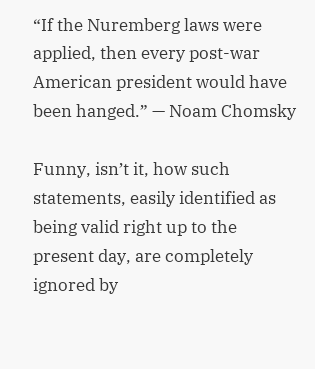“If the Nuremberg laws were applied, then every post-war American president would have been hanged.” — Noam Chomsky

Funny, isn’t it, how such statements, easily identified as being valid right up to the present day, are completely ignored by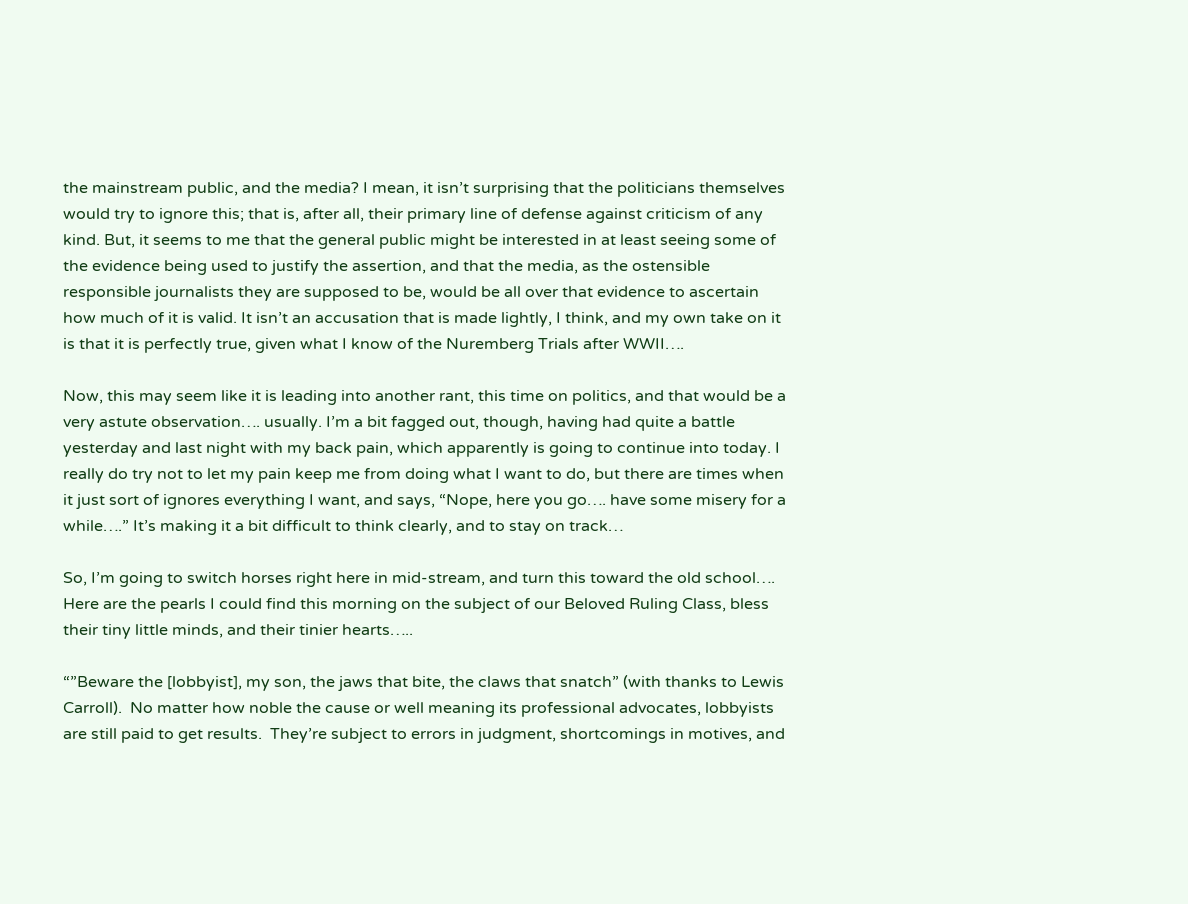the mainstream public, and the media? I mean, it isn’t surprising that the politicians themselves would try to ignore this; that is, after all, their primary line of defense against criticism of any kind. But, it seems to me that the general public might be interested in at least seeing some of the evidence being used to justify the assertion, and that the media, as the ostensible responsible journalists they are supposed to be, would be all over that evidence to ascertain how much of it is valid. It isn’t an accusation that is made lightly, I think, and my own take on it is that it is perfectly true, given what I know of the Nuremberg Trials after WWII….

Now, this may seem like it is leading into another rant, this time on politics, and that would be a very astute observation…. usually. I’m a bit fagged out, though, having had quite a battle yesterday and last night with my back pain, which apparently is going to continue into today. I really do try not to let my pain keep me from doing what I want to do, but there are times when it just sort of ignores everything I want, and says, “Nope, here you go…. have some misery for a while….” It’s making it a bit difficult to think clearly, and to stay on track…

So, I’m going to switch horses right here in mid-stream, and turn this toward the old school…. Here are the pearls I could find this morning on the subject of our Beloved Ruling Class, bless their tiny little minds, and their tinier hearts…..

“”Beware the [lobbyist], my son, the jaws that bite, the claws that snatch” (with thanks to Lewis Carroll).  No matter how noble the cause or well meaning its professional advocates, lobbyists are still paid to get results.  They’re subject to errors in judgment, shortcomings in motives, and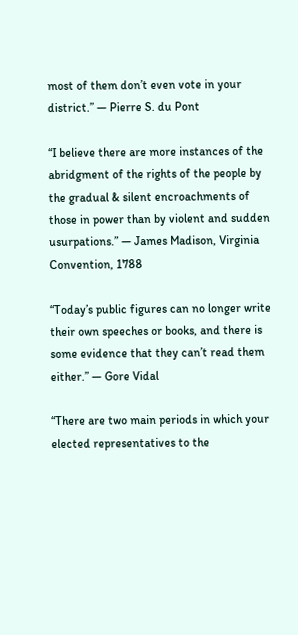most of them don’t even vote in your district.” — Pierre S. du Pont

“I believe there are more instances of the abridgment of the rights of the people by the gradual & silent encroachments of those in power than by violent and sudden usurpations.” — James Madison, Virginia Convention, 1788

“Today’s public figures can no longer write their own speeches or books, and there is some evidence that they can’t read them either.” — Gore Vidal

“There are two main periods in which your elected representatives to the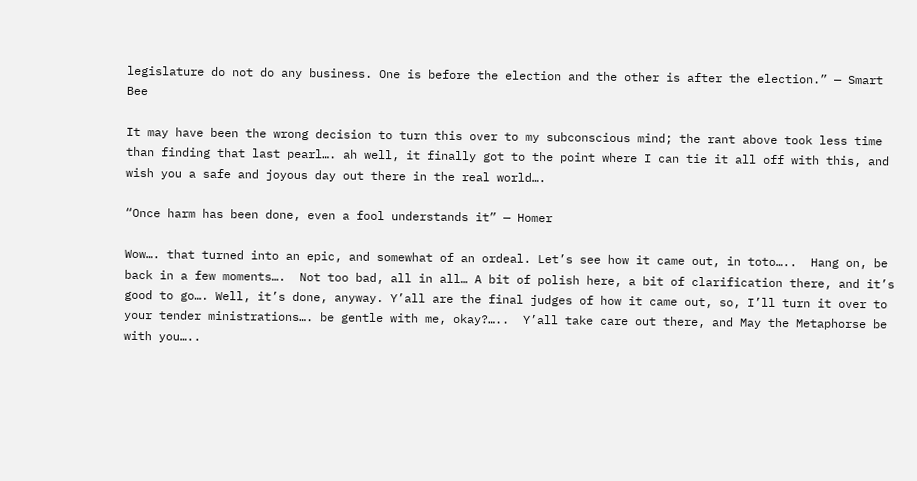legislature do not do any business. One is before the election and the other is after the election.” — Smart Bee

It may have been the wrong decision to turn this over to my subconscious mind; the rant above took less time than finding that last pearl…. ah well, it finally got to the point where I can tie it all off with this, and wish you a safe and joyous day out there in the real world….

“Once harm has been done, even a fool understands it” — Homer

Wow…. that turned into an epic, and somewhat of an ordeal. Let’s see how it came out, in toto…..  Hang on, be back in a few moments….  Not too bad, all in all… A bit of polish here, a bit of clarification there, and it’s good to go…. Well, it’s done, anyway. Y’all are the final judges of how it came out, so, I’ll turn it over to your tender ministrations…. be gentle with me, okay?…..  Y’all take care out there, and May the Metaphorse be with you…..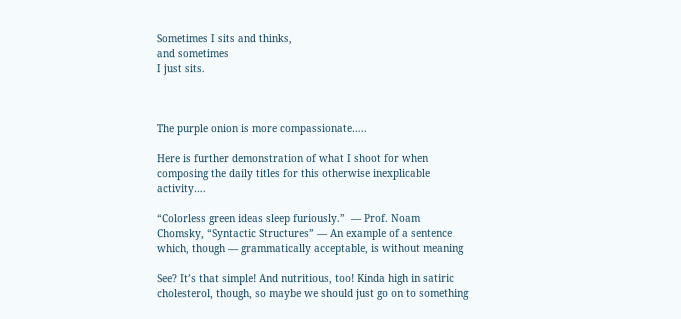Sometimes I sits and thinks,
and sometimes
I just sits.



The purple onion is more compassionate…..

Here is further demonstration of what I shoot for when composing the daily titles for this otherwise inexplicable activity….

“Colorless green ideas sleep furiously.”  — Prof. Noam Chomsky, “Syntactic Structures” — An example of a sentence which, though — grammatically acceptable, is without meaning

See? It’s that simple! And nutritious, too! Kinda high in satiric cholesterol, though, so maybe we should just go on to something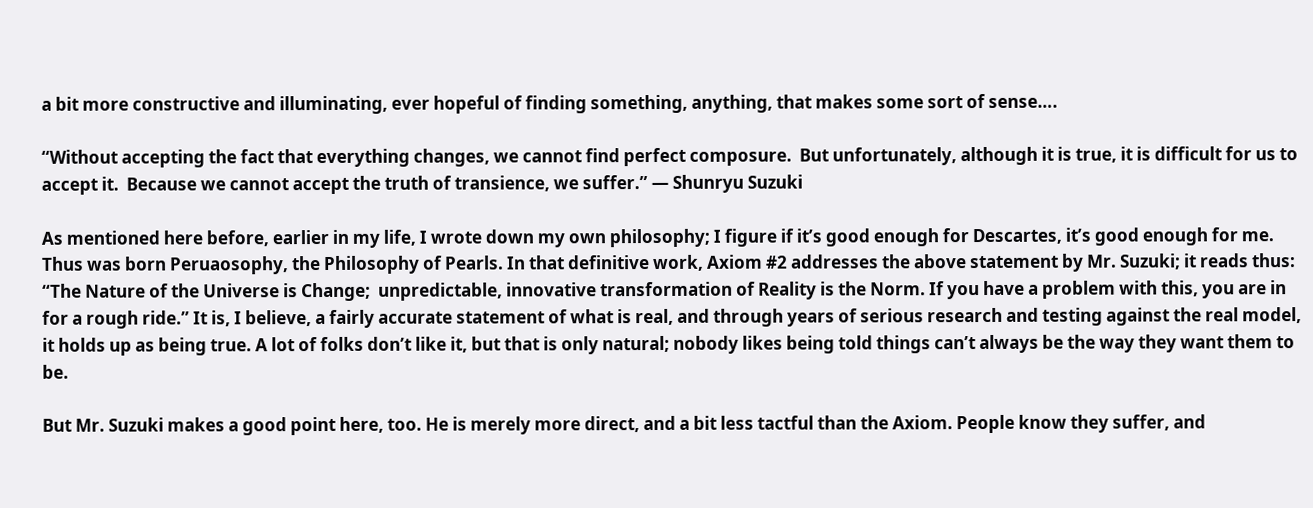a bit more constructive and illuminating, ever hopeful of finding something, anything, that makes some sort of sense….

“Without accepting the fact that everything changes, we cannot find perfect composure.  But unfortunately, although it is true, it is difficult for us to accept it.  Because we cannot accept the truth of transience, we suffer.” — Shunryu Suzuki

As mentioned here before, earlier in my life, I wrote down my own philosophy; I figure if it’s good enough for Descartes, it’s good enough for me. Thus was born Peruaosophy, the Philosophy of Pearls. In that definitive work, Axiom #2 addresses the above statement by Mr. Suzuki; it reads thus: “The Nature of the Universe is Change;  unpredictable, innovative transformation of Reality is the Norm. If you have a problem with this, you are in for a rough ride.” It is, I believe, a fairly accurate statement of what is real, and through years of serious research and testing against the real model, it holds up as being true. A lot of folks don’t like it, but that is only natural; nobody likes being told things can’t always be the way they want them to be.

But Mr. Suzuki makes a good point here, too. He is merely more direct, and a bit less tactful than the Axiom. People know they suffer, and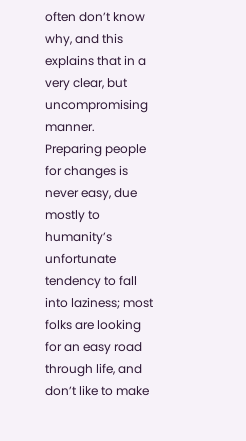often don’t know why, and this explains that in a very clear, but uncompromising manner. Preparing people for changes is never easy, due mostly to humanity’s unfortunate tendency to fall into laziness; most folks are looking for an easy road through life, and don’t like to make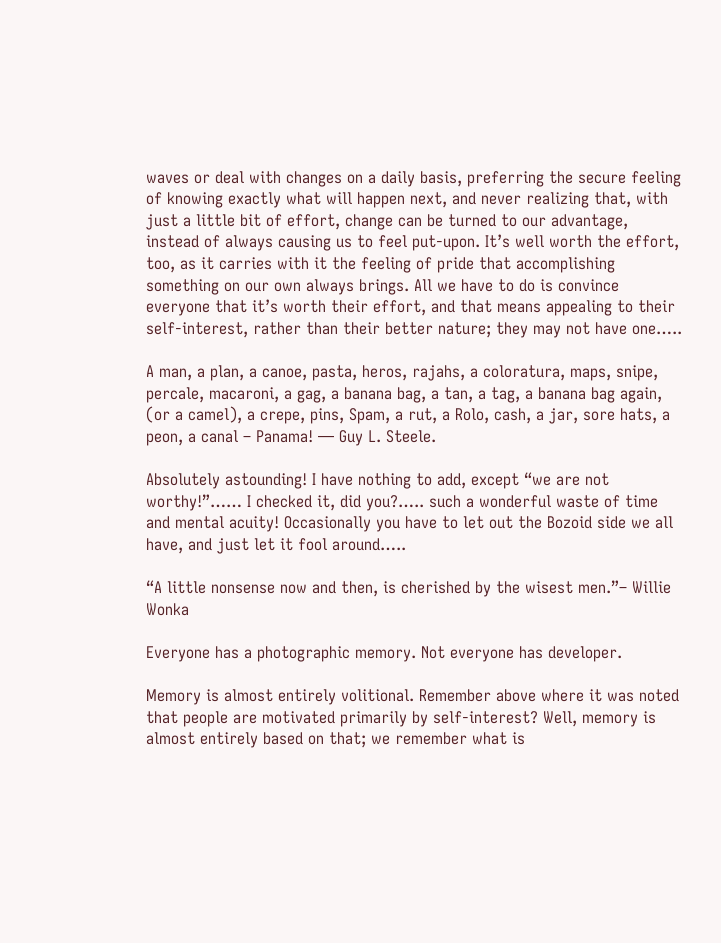waves or deal with changes on a daily basis, preferring the secure feeling of knowing exactly what will happen next, and never realizing that, with just a little bit of effort, change can be turned to our advantage, instead of always causing us to feel put-upon. It’s well worth the effort, too, as it carries with it the feeling of pride that accomplishing something on our own always brings. All we have to do is convince everyone that it’s worth their effort, and that means appealing to their self-interest, rather than their better nature; they may not have one…..

A man, a plan, a canoe, pasta, heros, rajahs, a coloratura, maps, snipe, percale, macaroni, a gag, a banana bag, a tan, a tag, a banana bag again, (or a camel), a crepe, pins, Spam, a rut, a Rolo, cash, a jar, sore hats, a peon, a canal – Panama! — Guy L. Steele.

Absolutely astounding! I have nothing to add, except “we are not worthy!”…… I checked it, did you?….. such a wonderful waste of time and mental acuity! Occasionally you have to let out the Bozoid side we all have, and just let it fool around…..

“A little nonsense now and then, is cherished by the wisest men.”– Willie Wonka

Everyone has a photographic memory. Not everyone has developer.

Memory is almost entirely volitional. Remember above where it was noted that people are motivated primarily by self-interest? Well, memory is almost entirely based on that; we remember what is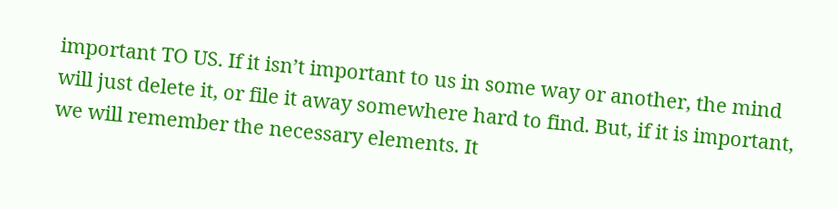important TO US. If it isn’t important to us in some way or another, the mind will just delete it, or file it away somewhere hard to find. But, if it is important, we will remember the necessary elements. It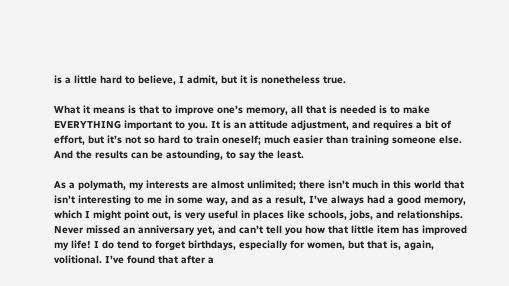is a little hard to believe, I admit, but it is nonetheless true.

What it means is that to improve one’s memory, all that is needed is to make EVERYTHING important to you. It is an attitude adjustment, and requires a bit of effort, but it’s not so hard to train oneself; much easier than training someone else. And the results can be astounding, to say the least.

As a polymath, my interests are almost unlimited; there isn’t much in this world that isn’t interesting to me in some way, and as a result, I’ve always had a good memory, which I might point out, is very useful in places like schools, jobs, and relationships. Never missed an anniversary yet, and can’t tell you how that little item has improved my life! I do tend to forget birthdays, especially for women, but that is, again, volitional. I’ve found that after a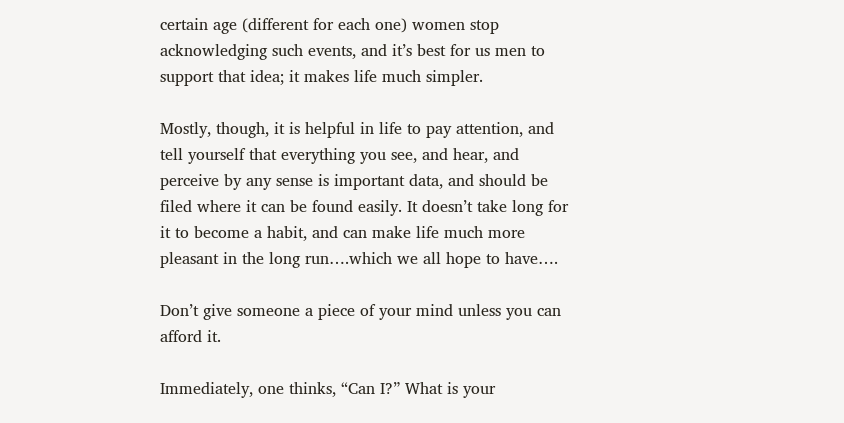certain age (different for each one) women stop acknowledging such events, and it’s best for us men to support that idea; it makes life much simpler.

Mostly, though, it is helpful in life to pay attention, and tell yourself that everything you see, and hear, and perceive by any sense is important data, and should be filed where it can be found easily. It doesn’t take long for it to become a habit, and can make life much more pleasant in the long run….which we all hope to have….

Don’t give someone a piece of your mind unless you can afford it.

Immediately, one thinks, “Can I?” What is your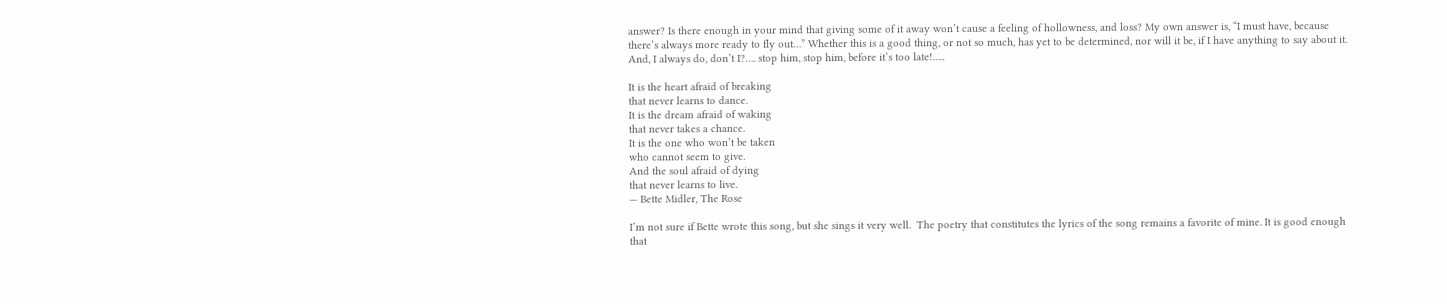answer? Is there enough in your mind that giving some of it away won’t cause a feeling of hollowness, and loss? My own answer is, “I must have, because there’s always more ready to fly out…” Whether this is a good thing, or not so much, has yet to be determined, nor will it be, if I have anything to say about it. And, I always do, don’t I?…. stop him, stop him, before it’s too late!…..

It is the heart afraid of breaking
that never learns to dance.
It is the dream afraid of waking
that never takes a chance.
It is the one who won’t be taken
who cannot seem to give.
And the soul afraid of dying
that never learns to live.
— Bette Midler, The Rose

I’m not sure if Bette wrote this song, but she sings it very well.  The poetry that constitutes the lyrics of the song remains a favorite of mine. It is good enough that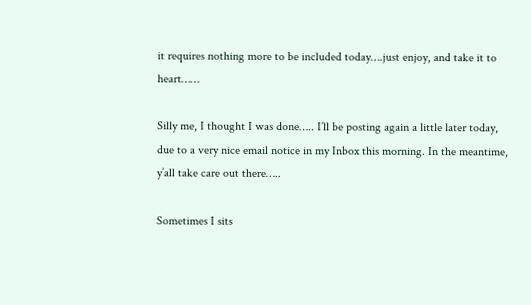it requires nothing more to be included today….just enjoy, and take it to heart……

Silly me, I thought I was done….. I’ll be posting again a little later today, due to a very nice email notice in my Inbox this morning. In the meantime, y’all take care out there…..

Sometimes I sits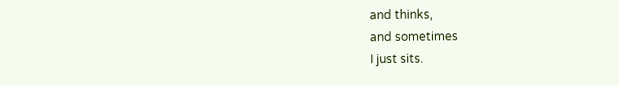and thinks,
and sometimes
I just sits.